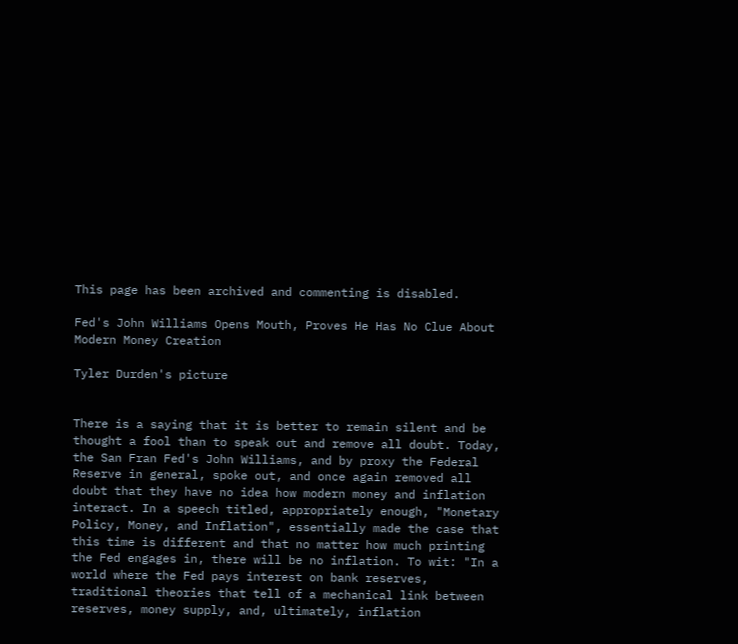This page has been archived and commenting is disabled.

Fed's John Williams Opens Mouth, Proves He Has No Clue About Modern Money Creation

Tyler Durden's picture


There is a saying that it is better to remain silent and be thought a fool than to speak out and remove all doubt. Today, the San Fran Fed's John Williams, and by proxy the Federal Reserve in general, spoke out, and once again removed all doubt that they have no idea how modern money and inflation interact. In a speech titled, appropriately enough, "Monetary Policy, Money, and Inflation", essentially made the case that this time is different and that no matter how much printing the Fed engages in, there will be no inflation. To wit: "In a world where the Fed pays interest on bank reserves, traditional theories that tell of a mechanical link between reserves, money supply, and, ultimately, inflation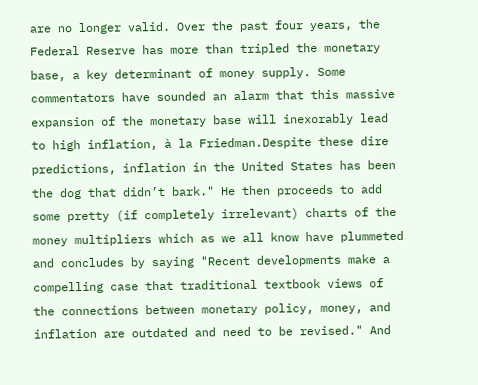are no longer valid. Over the past four years, the Federal Reserve has more than tripled the monetary base, a key determinant of money supply. Some commentators have sounded an alarm that this massive expansion of the monetary base will inexorably lead to high inflation, à la Friedman.Despite these dire predictions, inflation in the United States has been the dog that didn’t bark." He then proceeds to add some pretty (if completely irrelevant) charts of the money multipliers which as we all know have plummeted and concludes by saying "Recent developments make a compelling case that traditional textbook views of the connections between monetary policy, money, and inflation are outdated and need to be revised." And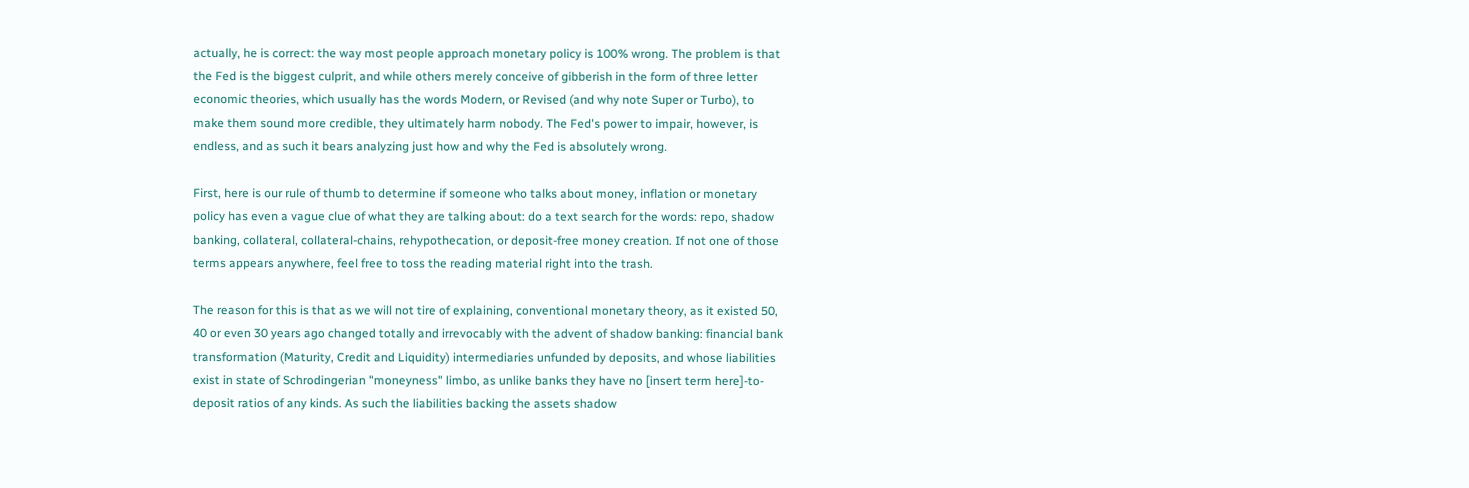actually, he is correct: the way most people approach monetary policy is 100% wrong. The problem is that the Fed is the biggest culprit, and while others merely conceive of gibberish in the form of three letter economic theories, which usually has the words Modern, or Revised (and why note Super or Turbo), to make them sound more credible, they ultimately harm nobody. The Fed's power to impair, however, is endless, and as such it bears analyzing just how and why the Fed is absolutely wrong.

First, here is our rule of thumb to determine if someone who talks about money, inflation or monetary policy has even a vague clue of what they are talking about: do a text search for the words: repo, shadow banking, collateral, collateral-chains, rehypothecation, or deposit-free money creation. If not one of those terms appears anywhere, feel free to toss the reading material right into the trash.

The reason for this is that as we will not tire of explaining, conventional monetary theory, as it existed 50, 40 or even 30 years ago changed totally and irrevocably with the advent of shadow banking: financial bank transformation (Maturity, Credit and Liquidity) intermediaries unfunded by deposits, and whose liabilities exist in state of Schrodingerian "moneyness" limbo, as unlike banks they have no [insert term here]-to-deposit ratios of any kinds. As such the liabilities backing the assets shadow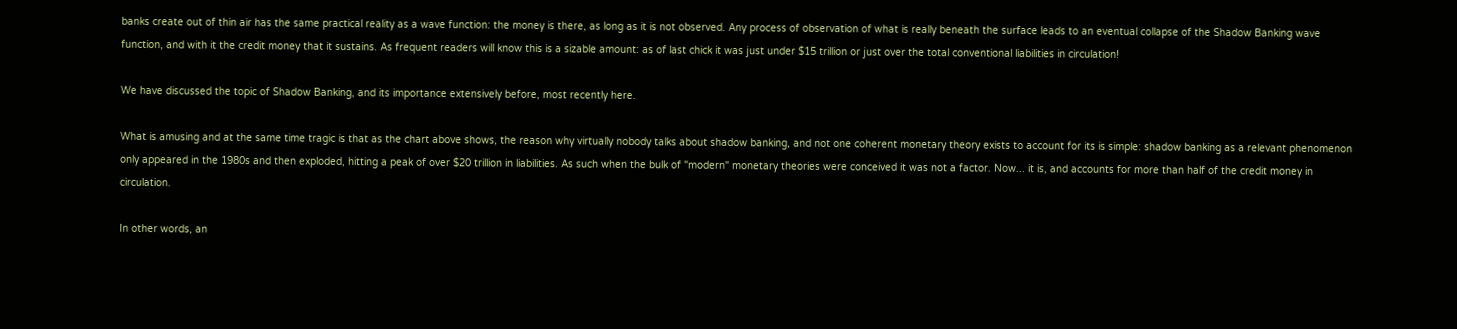banks create out of thin air has the same practical reality as a wave function: the money is there, as long as it is not observed. Any process of observation of what is really beneath the surface leads to an eventual collapse of the Shadow Banking wave function, and with it the credit money that it sustains. As frequent readers will know this is a sizable amount: as of last chick it was just under $15 trillion or just over the total conventional liabilities in circulation!

We have discussed the topic of Shadow Banking, and its importance extensively before, most recently here.

What is amusing and at the same time tragic is that as the chart above shows, the reason why virtually nobody talks about shadow banking, and not one coherent monetary theory exists to account for its is simple: shadow banking as a relevant phenomenon only appeared in the 1980s and then exploded, hitting a peak of over $20 trillion in liabilities. As such when the bulk of "modern" monetary theories were conceived it was not a factor. Now... it is, and accounts for more than half of the credit money in circulation.

In other words, an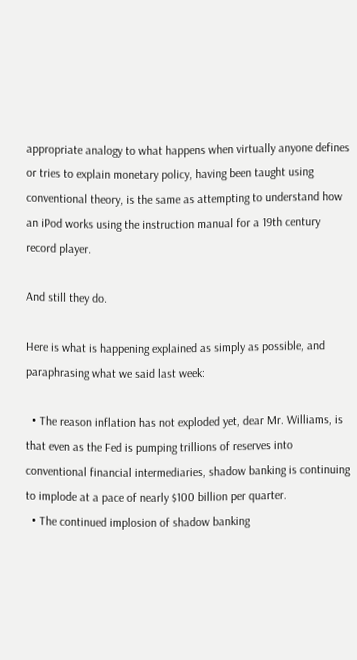appropriate analogy to what happens when virtually anyone defines or tries to explain monetary policy, having been taught using conventional theory, is the same as attempting to understand how an iPod works using the instruction manual for a 19th century record player.

And still they do.

Here is what is happening explained as simply as possible, and paraphrasing what we said last week:

  • The reason inflation has not exploded yet, dear Mr. Williams, is that even as the Fed is pumping trillions of reserves into conventional financial intermediaries, shadow banking is continuing to implode at a pace of nearly $100 billion per quarter.
  • The continued implosion of shadow banking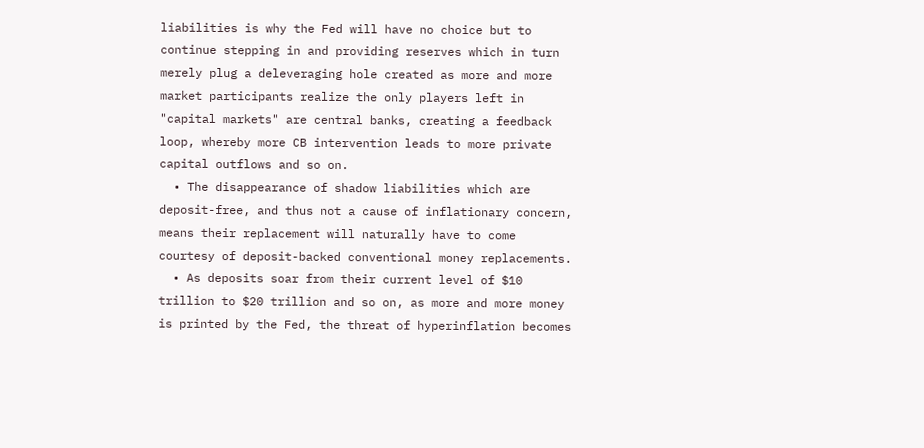liabilities is why the Fed will have no choice but to continue stepping in and providing reserves which in turn merely plug a deleveraging hole created as more and more market participants realize the only players left in "capital markets" are central banks, creating a feedback loop, whereby more CB intervention leads to more private capital outflows and so on.
  • The disappearance of shadow liabilities which are deposit-free, and thus not a cause of inflationary concern, means their replacement will naturally have to come courtesy of deposit-backed conventional money replacements.
  • As deposits soar from their current level of $10 trillion to $20 trillion and so on, as more and more money is printed by the Fed, the threat of hyperinflation becomes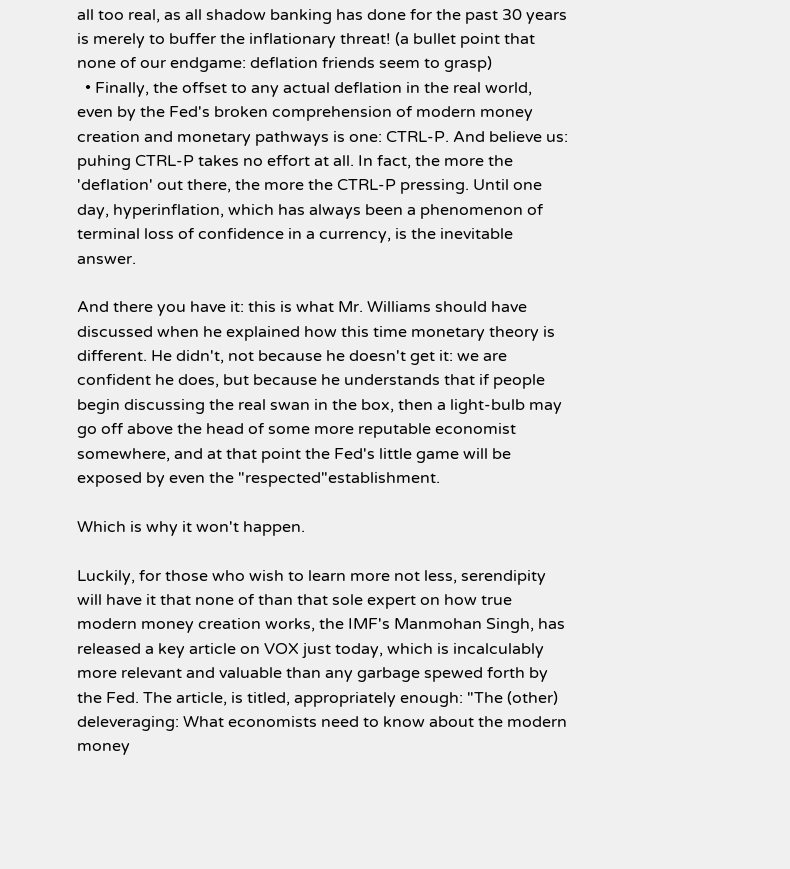all too real, as all shadow banking has done for the past 30 years is merely to buffer the inflationary threat! (a bullet point that none of our endgame: deflation friends seem to grasp)
  • Finally, the offset to any actual deflation in the real world, even by the Fed's broken comprehension of modern money creation and monetary pathways is one: CTRL-P. And believe us: puhing CTRL-P takes no effort at all. In fact, the more the 'deflation' out there, the more the CTRL-P pressing. Until one day, hyperinflation, which has always been a phenomenon of terminal loss of confidence in a currency, is the inevitable answer.

And there you have it: this is what Mr. Williams should have discussed when he explained how this time monetary theory is different. He didn't, not because he doesn't get it: we are confident he does, but because he understands that if people begin discussing the real swan in the box, then a light-bulb may go off above the head of some more reputable economist somewhere, and at that point the Fed's little game will be exposed by even the "respected"establishment.

Which is why it won't happen.

Luckily, for those who wish to learn more not less, serendipity will have it that none of than that sole expert on how true modern money creation works, the IMF's Manmohan Singh, has released a key article on VOX just today, which is incalculably more relevant and valuable than any garbage spewed forth by the Fed. The article, is titled, appropriately enough: "The (other) deleveraging: What economists need to know about the modern money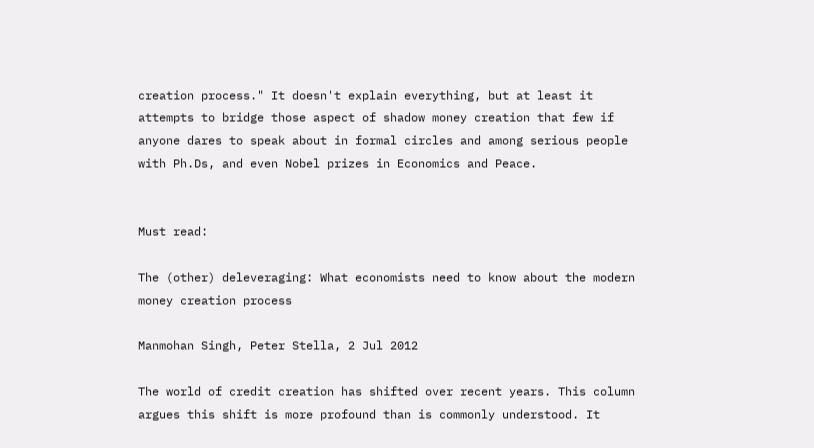creation process." It doesn't explain everything, but at least it attempts to bridge those aspect of shadow money creation that few if anyone dares to speak about in formal circles and among serious people with Ph.Ds, and even Nobel prizes in Economics and Peace.


Must read:

The (other) deleveraging: What economists need to know about the modern money creation process

Manmohan Singh, Peter Stella, 2 Jul 2012

The world of credit creation has shifted over recent years. This column argues this shift is more profound than is commonly understood. It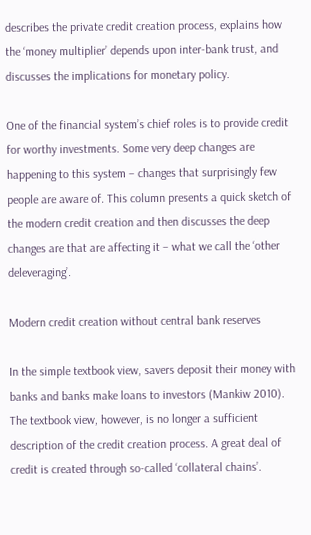describes the private credit creation process, explains how the ‘money multiplier’ depends upon inter-bank trust, and discusses the implications for monetary policy.

One of the financial system’s chief roles is to provide credit for worthy investments. Some very deep changes are happening to this system – changes that surprisingly few people are aware of. This column presents a quick sketch of the modern credit creation and then discusses the deep changes are that are affecting it – what we call the ‘other deleveraging’.

Modern credit creation without central bank reserves

In the simple textbook view, savers deposit their money with banks and banks make loans to investors (Mankiw 2010). The textbook view, however, is no longer a sufficient description of the credit creation process. A great deal of credit is created through so-called ‘collateral chains’.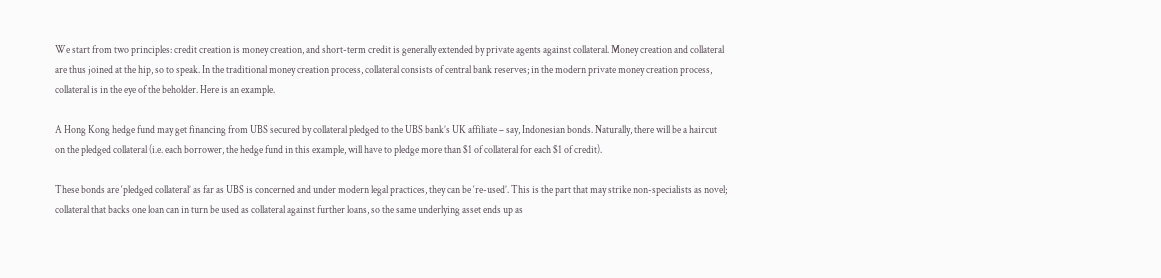We start from two principles: credit creation is money creation, and short-term credit is generally extended by private agents against collateral. Money creation and collateral are thus joined at the hip, so to speak. In the traditional money creation process, collateral consists of central bank reserves; in the modern private money creation process, collateral is in the eye of the beholder. Here is an example.

A Hong Kong hedge fund may get financing from UBS secured by collateral pledged to the UBS bank’s UK affiliate – say, Indonesian bonds. Naturally, there will be a haircut on the pledged collateral (i.e. each borrower, the hedge fund in this example, will have to pledge more than $1 of collateral for each $1 of credit).

These bonds are ‘pledged collateral’ as far as UBS is concerned and under modern legal practices, they can be ‘re-used’. This is the part that may strike non-specialists as novel; collateral that backs one loan can in turn be used as collateral against further loans, so the same underlying asset ends up as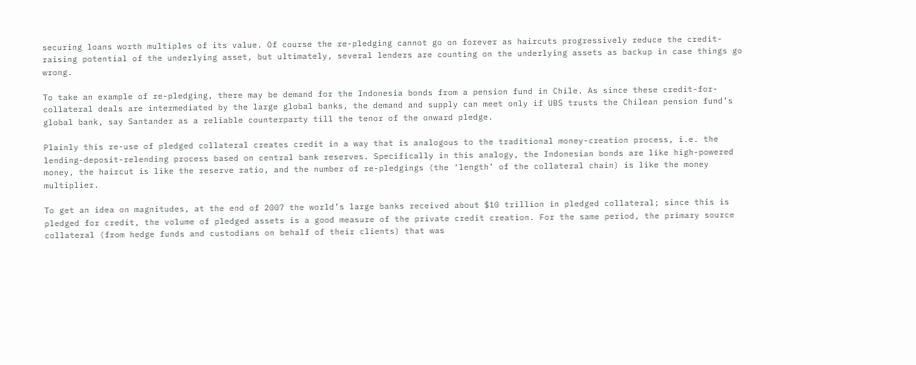securing loans worth multiples of its value. Of course the re-pledging cannot go on forever as haircuts progressively reduce the credit-raising potential of the underlying asset, but ultimately, several lenders are counting on the underlying assets as backup in case things go wrong.

To take an example of re-pledging, there may be demand for the Indonesia bonds from a pension fund in Chile. As since these credit-for-collateral deals are intermediated by the large global banks, the demand and supply can meet only if UBS trusts the Chilean pension fund’s global bank, say Santander as a reliable counterparty till the tenor of the onward pledge.

Plainly this re-use of pledged collateral creates credit in a way that is analogous to the traditional money-creation process, i.e. the lending-deposit-relending process based on central bank reserves. Specifically in this analogy, the Indonesian bonds are like high-powered money, the haircut is like the reserve ratio, and the number of re-pledgings (the ‘length’ of the collateral chain) is like the money multiplier.

To get an idea on magnitudes, at the end of 2007 the world’s large banks received about $10 trillion in pledged collateral; since this is pledged for credit, the volume of pledged assets is a good measure of the private credit creation. For the same period, the primary source collateral (from hedge funds and custodians on behalf of their clients) that was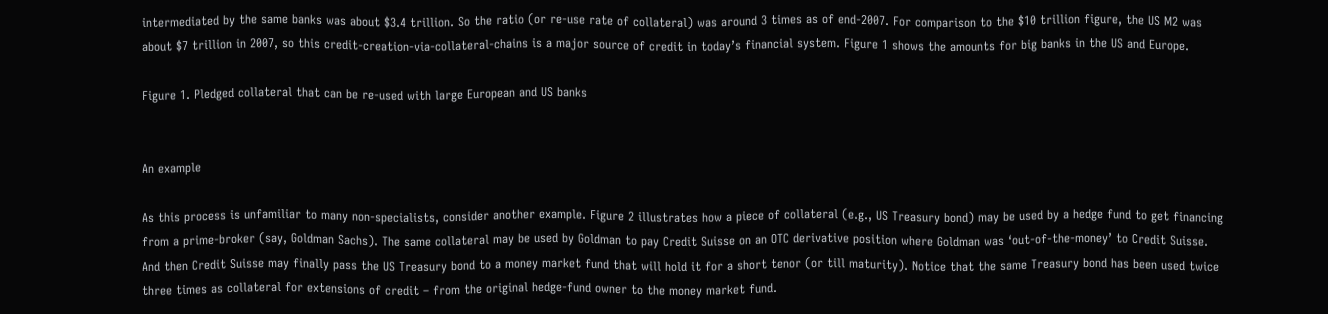intermediated by the same banks was about $3.4 trillion. So the ratio (or re-use rate of collateral) was around 3 times as of end-2007. For comparison to the $10 trillion figure, the US M2 was about $7 trillion in 2007, so this credit-creation-via-collateral-chains is a major source of credit in today’s financial system. Figure 1 shows the amounts for big banks in the US and Europe.

Figure 1. Pledged collateral that can be re-used with large European and US banks


An example

As this process is unfamiliar to many non-specialists, consider another example. Figure 2 illustrates how a piece of collateral (e.g., US Treasury bond) may be used by a hedge fund to get financing from a prime-broker (say, Goldman Sachs). The same collateral may be used by Goldman to pay Credit Suisse on an OTC derivative position where Goldman was ‘out-of-the-money’ to Credit Suisse. And then Credit Suisse may finally pass the US Treasury bond to a money market fund that will hold it for a short tenor (or till maturity). Notice that the same Treasury bond has been used twice three times as collateral for extensions of credit – from the original hedge-fund owner to the money market fund.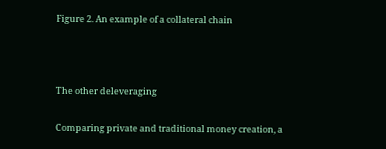Figure 2. An example of a collateral chain



The other deleveraging

Comparing private and traditional money creation, a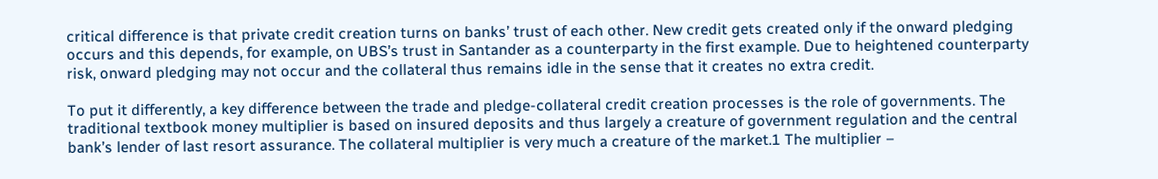critical difference is that private credit creation turns on banks’ trust of each other. New credit gets created only if the onward pledging occurs and this depends, for example, on UBS’s trust in Santander as a counterparty in the first example. Due to heightened counterparty risk, onward pledging may not occur and the collateral thus remains idle in the sense that it creates no extra credit.

To put it differently, a key difference between the trade and pledge-collateral credit creation processes is the role of governments. The traditional textbook money multiplier is based on insured deposits and thus largely a creature of government regulation and the central bank’s lender of last resort assurance. The collateral multiplier is very much a creature of the market.1 The multiplier –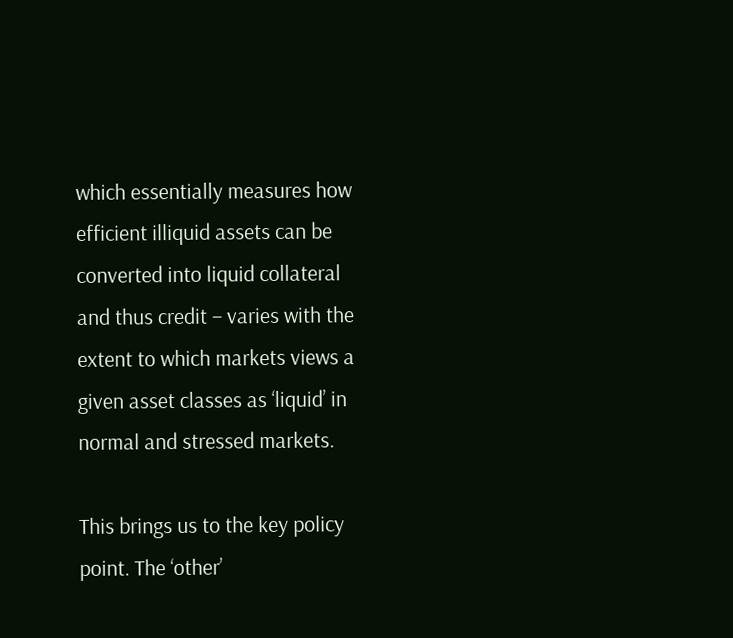which essentially measures how efficient illiquid assets can be converted into liquid collateral and thus credit – varies with the extent to which markets views a given asset classes as ‘liquid’ in normal and stressed markets.

This brings us to the key policy point. The ‘other’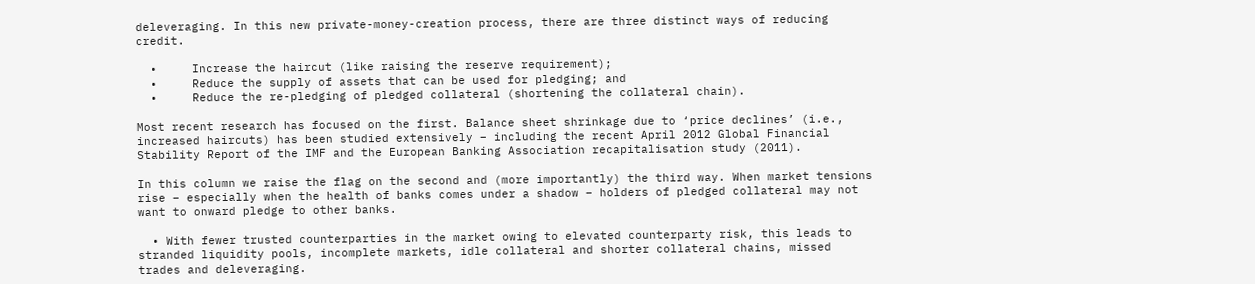deleveraging. In this new private-money-creation process, there are three distinct ways of reducing credit.

  •     Increase the haircut (like raising the reserve requirement);
  •     Reduce the supply of assets that can be used for pledging; and
  •     Reduce the re-pledging of pledged collateral (shortening the collateral chain).

Most recent research has focused on the first. Balance sheet shrinkage due to ‘price declines’ (i.e., increased haircuts) has been studied extensively – including the recent April 2012 Global Financial Stability Report of the IMF and the European Banking Association recapitalisation study (2011).

In this column we raise the flag on the second and (more importantly) the third way. When market tensions rise – especially when the health of banks comes under a shadow – holders of pledged collateral may not want to onward pledge to other banks.

  • With fewer trusted counterparties in the market owing to elevated counterparty risk, this leads to stranded liquidity pools, incomplete markets, idle collateral and shorter collateral chains, missed trades and deleveraging.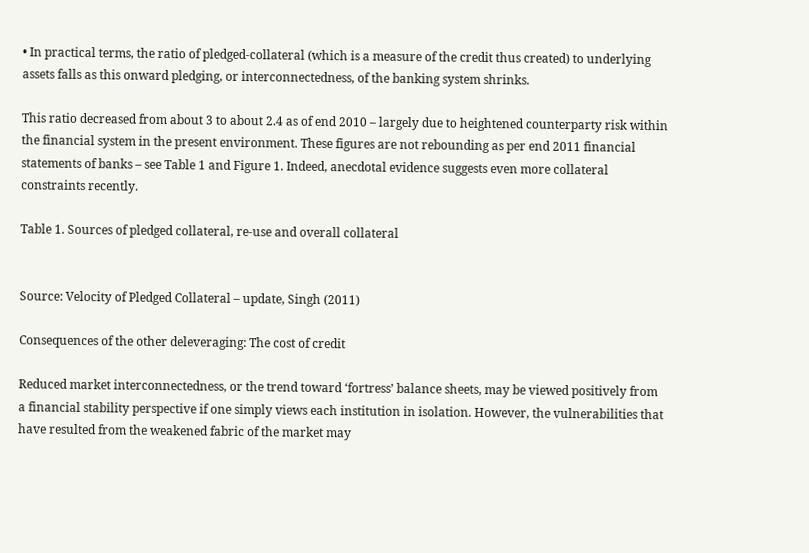• In practical terms, the ratio of pledged-collateral (which is a measure of the credit thus created) to underlying assets falls as this onward pledging, or interconnectedness, of the banking system shrinks.

This ratio decreased from about 3 to about 2.4 as of end 2010 – largely due to heightened counterparty risk within the financial system in the present environment. These figures are not rebounding as per end 2011 financial statements of banks – see Table 1 and Figure 1. Indeed, anecdotal evidence suggests even more collateral constraints recently.

Table 1. Sources of pledged collateral, re-use and overall collateral


Source: Velocity of Pledged Collateral – update, Singh (2011)

Consequences of the other deleveraging: The cost of credit

Reduced market interconnectedness, or the trend toward ‘fortress’ balance sheets, may be viewed positively from a financial stability perspective if one simply views each institution in isolation. However, the vulnerabilities that have resulted from the weakened fabric of the market may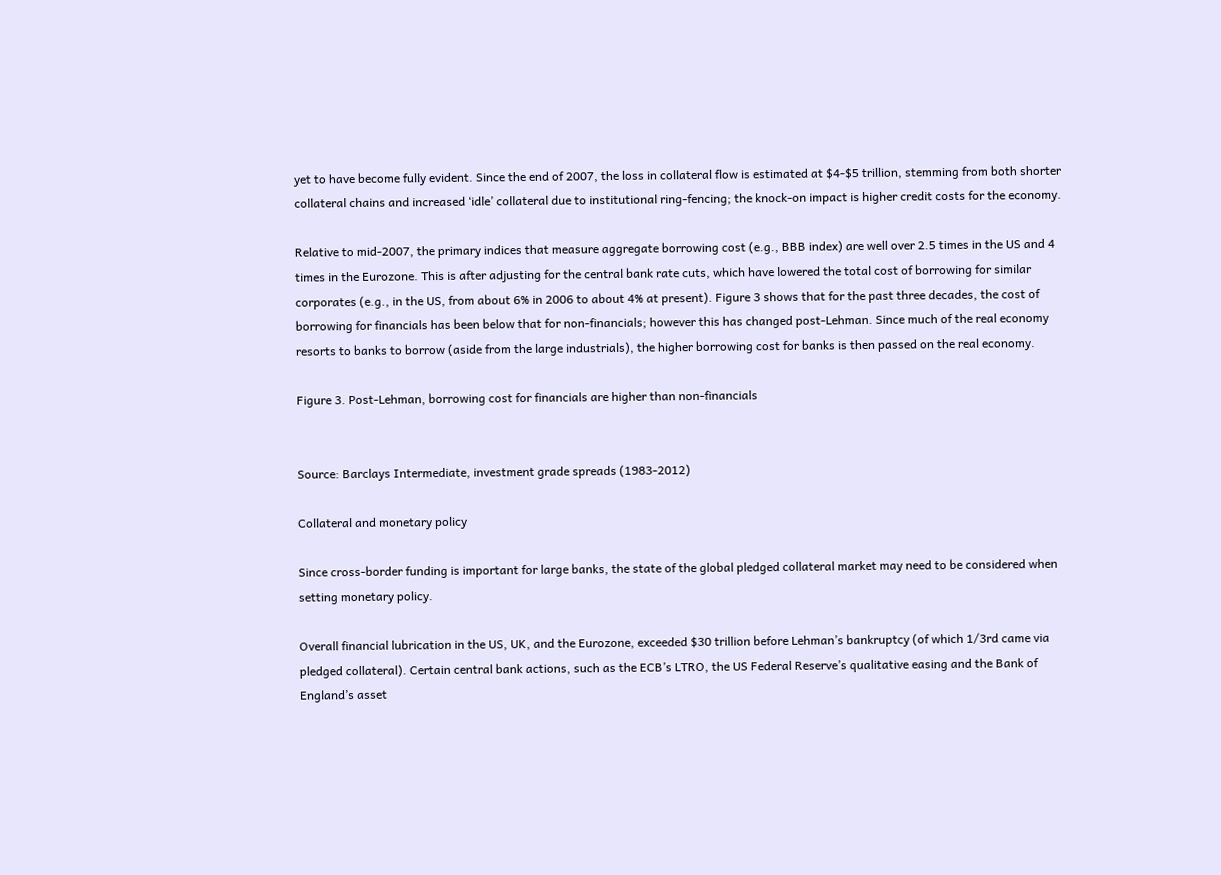yet to have become fully evident. Since the end of 2007, the loss in collateral flow is estimated at $4-$5 trillion, stemming from both shorter collateral chains and increased ‘idle’ collateral due to institutional ring-fencing; the knock-on impact is higher credit costs for the economy.

Relative to mid-2007, the primary indices that measure aggregate borrowing cost (e.g., BBB index) are well over 2.5 times in the US and 4 times in the Eurozone. This is after adjusting for the central bank rate cuts, which have lowered the total cost of borrowing for similar corporates (e.g., in the US, from about 6% in 2006 to about 4% at present). Figure 3 shows that for the past three decades, the cost of borrowing for financials has been below that for non-financials; however this has changed post-Lehman. Since much of the real economy resorts to banks to borrow (aside from the large industrials), the higher borrowing cost for banks is then passed on the real economy.

Figure 3. Post-Lehman, borrowing cost for financials are higher than non-financials


Source: Barclays Intermediate, investment grade spreads (1983-2012)

Collateral and monetary policy

Since cross-border funding is important for large banks, the state of the global pledged collateral market may need to be considered when setting monetary policy.

Overall financial lubrication in the US, UK, and the Eurozone, exceeded $30 trillion before Lehman’s bankruptcy (of which 1/3rd came via pledged collateral). Certain central bank actions, such as the ECB’s LTRO, the US Federal Reserve’s qualitative easing and the Bank of England’s asset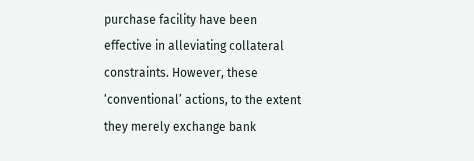purchase facility have been effective in alleviating collateral constraints. However, these ‘conventional’ actions, to the extent they merely exchange bank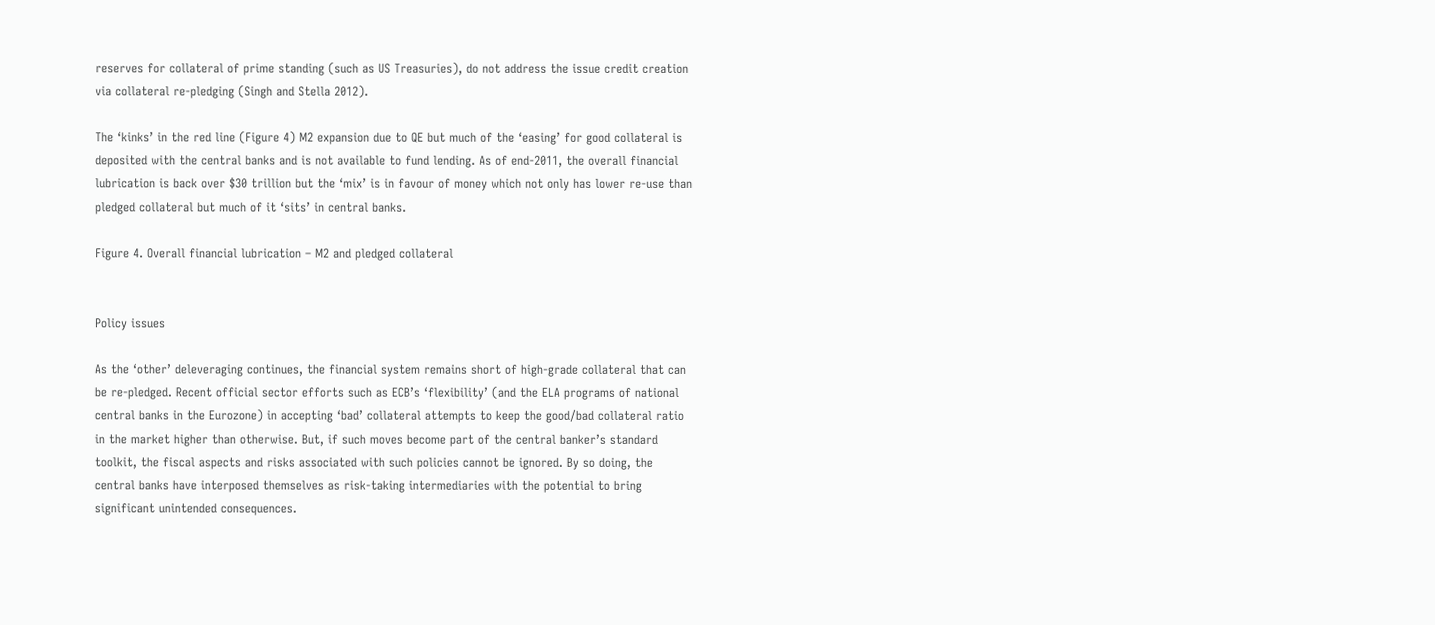reserves for collateral of prime standing (such as US Treasuries), do not address the issue credit creation via collateral re-pledging (Singh and Stella 2012).

The ‘kinks’ in the red line (Figure 4) M2 expansion due to QE but much of the ‘easing’ for good collateral is deposited with the central banks and is not available to fund lending. As of end-2011, the overall financial lubrication is back over $30 trillion but the ‘mix’ is in favour of money which not only has lower re-use than pledged collateral but much of it ‘sits’ in central banks.

Figure 4. Overall financial lubrication – M2 and pledged collateral


Policy issues

As the ‘other’ deleveraging continues, the financial system remains short of high-grade collateral that can be re-pledged. Recent official sector efforts such as ECB’s ‘flexibility’ (and the ELA programs of national central banks in the Eurozone) in accepting ‘bad’ collateral attempts to keep the good/bad collateral ratio in the market higher than otherwise. But, if such moves become part of the central banker’s standard toolkit, the fiscal aspects and risks associated with such policies cannot be ignored. By so doing, the central banks have interposed themselves as risk-taking intermediaries with the potential to bring significant unintended consequences.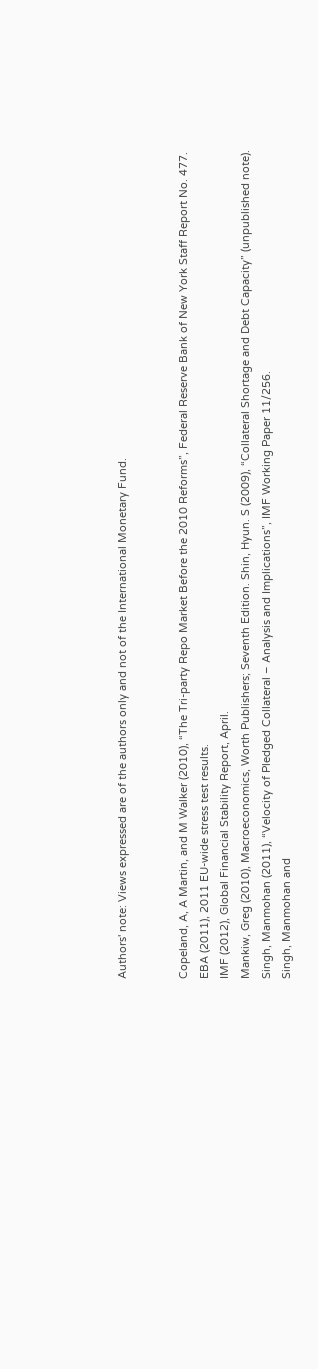Authors' note: Views expressed are of the authors only and not of the International Monetary Fund.


Copeland, A, A Martin, and M Walker (2010), “The Tri-party Repo Market Before the 2010 Reforms”, Federal Reserve Bank of New York Staff Report No. 477.
EBA (2011), 2011 EU-wide stress test results.
IMF (2012), Global Financial Stability Report, April.
Mankiw, Greg (2010), Macroeconomics, Worth Publishers; Seventh Edition. Shin, Hyun. S (2009), “Collateral Shortage and Debt Capacity” (unpublished note).
Singh, Manmohan (2011), “Velocity of Pledged Collateral – Analysis and Implications”, IMF Working Paper 11/256.
Singh, Manmohan and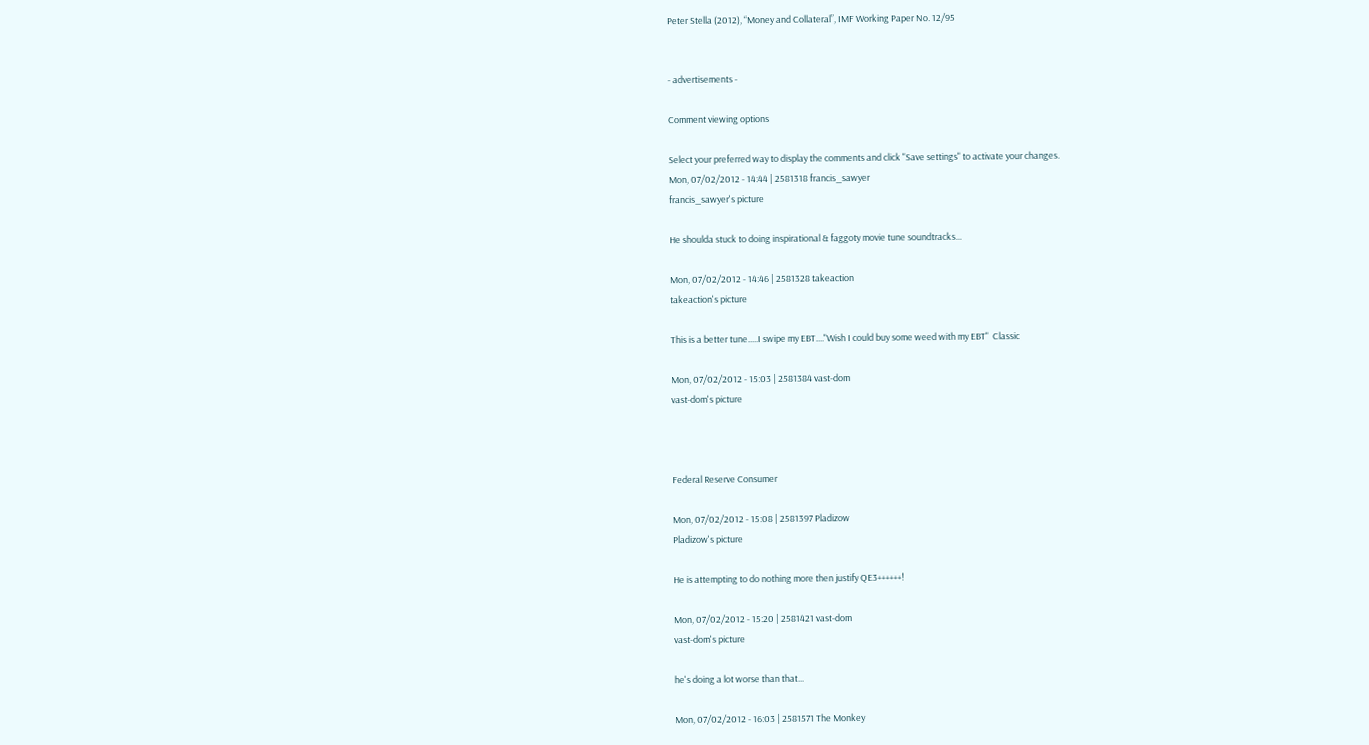Peter Stella (2012), “Money and Collateral”, IMF Working Paper No. 12/95


- advertisements -

Comment viewing options

Select your preferred way to display the comments and click "Save settings" to activate your changes.
Mon, 07/02/2012 - 14:44 | 2581318 francis_sawyer
francis_sawyer's picture

He shoulda stuck to doing inspirational & faggoty movie tune soundtracks...

Mon, 07/02/2012 - 14:46 | 2581328 takeaction
takeaction's picture

This is a better tune.....I swipe my EBT...."Wish I could buy some weed with my EBT"  Classic

Mon, 07/02/2012 - 15:03 | 2581384 vast-dom
vast-dom's picture



Federal Reserve Consumer

Mon, 07/02/2012 - 15:08 | 2581397 Pladizow
Pladizow's picture

He is attempting to do nothing more then justify QE3++++++!

Mon, 07/02/2012 - 15:20 | 2581421 vast-dom
vast-dom's picture

he's doing a lot worse than that...

Mon, 07/02/2012 - 16:03 | 2581571 The Monkey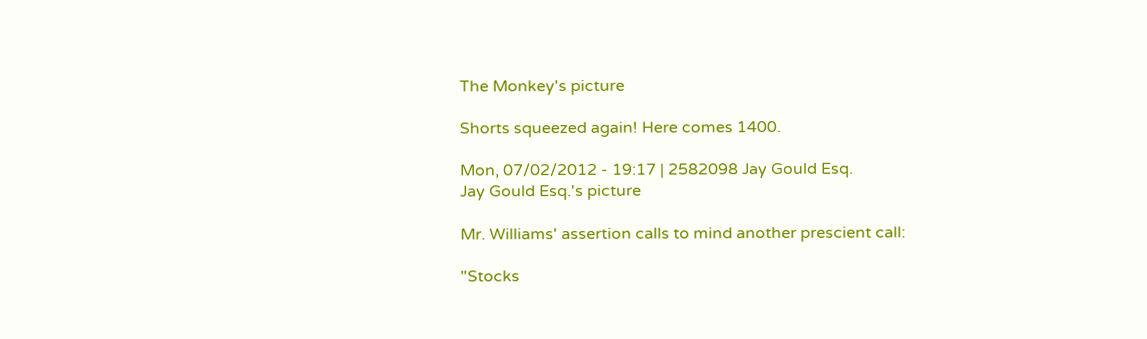The Monkey's picture

Shorts squeezed again! Here comes 1400.

Mon, 07/02/2012 - 19:17 | 2582098 Jay Gould Esq.
Jay Gould Esq.'s picture

Mr. Williams' assertion calls to mind another prescient call:

"Stocks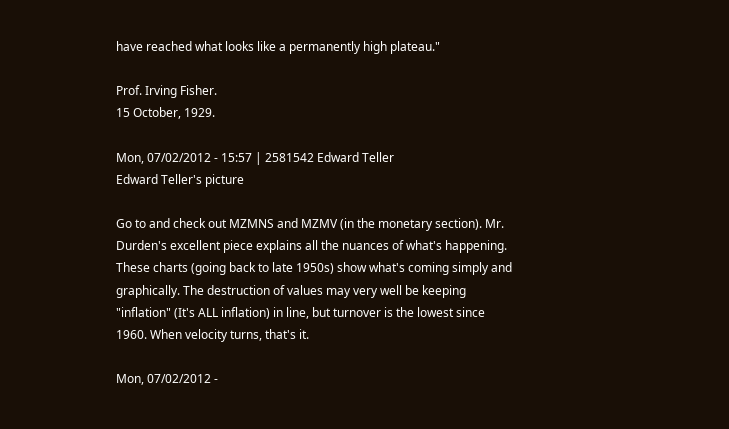have reached what looks like a permanently high plateau."

Prof. Irving Fisher.
15 October, 1929.

Mon, 07/02/2012 - 15:57 | 2581542 Edward Teller
Edward Teller's picture

Go to and check out MZMNS and MZMV (in the monetary section). Mr. Durden's excellent piece explains all the nuances of what's happening. These charts (going back to late 1950s) show what's coming simply and graphically. The destruction of values may very well be keeping "inflation" (It's ALL inflation) in line, but turnover is the lowest since 1960. When velocity turns, that's it.

Mon, 07/02/2012 -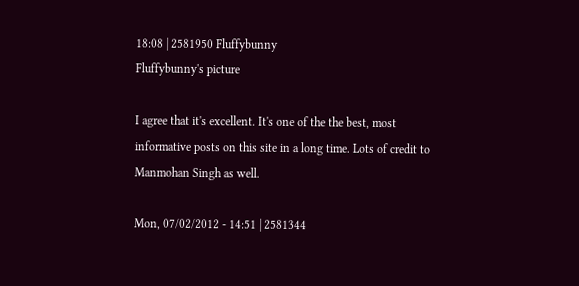18:08 | 2581950 Fluffybunny
Fluffybunny's picture

I agree that it's excellent. It's one of the the best, most informative posts on this site in a long time. Lots of credit to Manmohan Singh as well.

Mon, 07/02/2012 - 14:51 | 2581344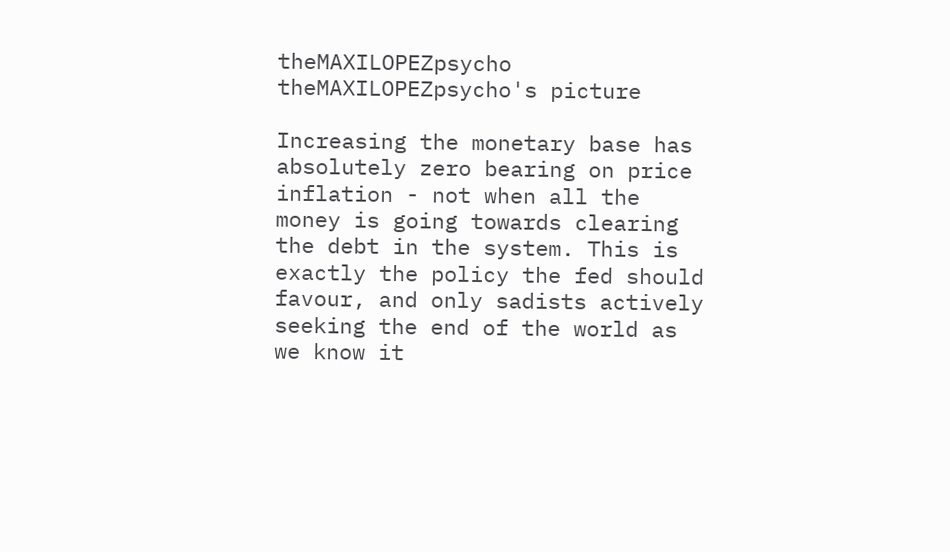theMAXILOPEZpsycho
theMAXILOPEZpsycho's picture

Increasing the monetary base has absolutely zero bearing on price inflation - not when all the money is going towards clearing the debt in the system. This is exactly the policy the fed should favour, and only sadists actively seeking the end of the world as we know it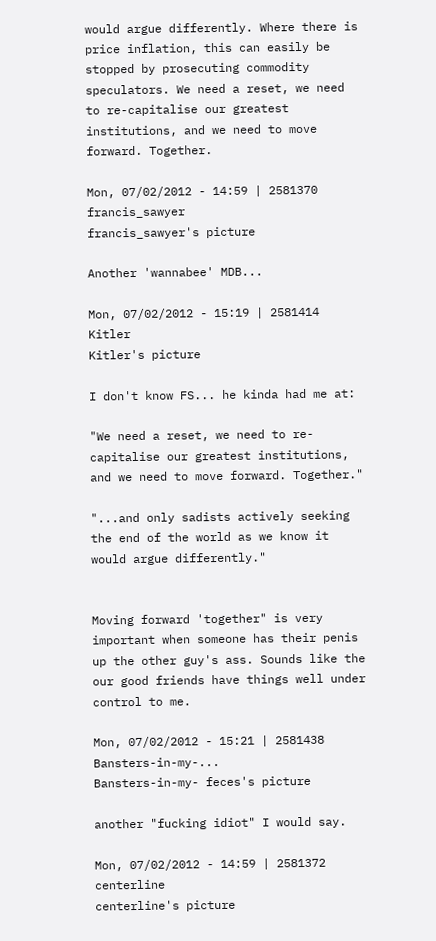would argue differently. Where there is price inflation, this can easily be stopped by prosecuting commodity speculators. We need a reset, we need to re-capitalise our greatest institutions, and we need to move forward. Together.

Mon, 07/02/2012 - 14:59 | 2581370 francis_sawyer
francis_sawyer's picture

Another 'wannabee' MDB...

Mon, 07/02/2012 - 15:19 | 2581414 Kitler
Kitler's picture

I don't know FS... he kinda had me at:

"We need a reset, we need to re-capitalise our greatest institutions, and we need to move forward. Together."

"...and only sadists actively seeking the end of the world as we know it would argue differently."


Moving forward 'together" is very important when someone has their penis up the other guy's ass. Sounds like the our good friends have things well under control to me.

Mon, 07/02/2012 - 15:21 | 2581438 Bansters-in-my-...
Bansters-in-my- feces's picture

another "fucking idiot" I would say.

Mon, 07/02/2012 - 14:59 | 2581372 centerline
centerline's picture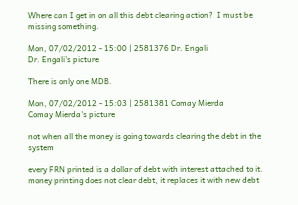Where can I get in on all this debt clearing action?  I must be missing something.

Mon, 07/02/2012 - 15:00 | 2581376 Dr. Engali
Dr. Engali's picture

There is only one MDB.

Mon, 07/02/2012 - 15:03 | 2581381 Comay Mierda
Comay Mierda's picture

not when all the money is going towards clearing the debt in the system

every FRN printed is a dollar of debt with interest attached to it.  money printing does not clear debt, it replaces it with new debt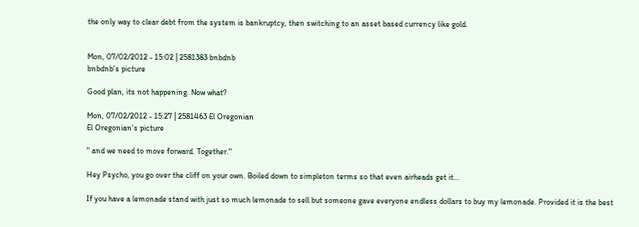the only way to clear debt from the system is bankruptcy, then switching to an asset based currency like gold.


Mon, 07/02/2012 - 15:02 | 2581383 bnbdnb
bnbdnb's picture

Good plan, its not happening. Now what?

Mon, 07/02/2012 - 15:27 | 2581463 El Oregonian
El Oregonian's picture

" and we need to move forward. Together."

Hey Psycho, you go over the cliff on your own. Boiled down to simpleton terms so that even airheads get it...

If you have a lemonade stand with just so much lemonade to sell but someone gave everyone endless dollars to buy my lemonade. Provided it is the best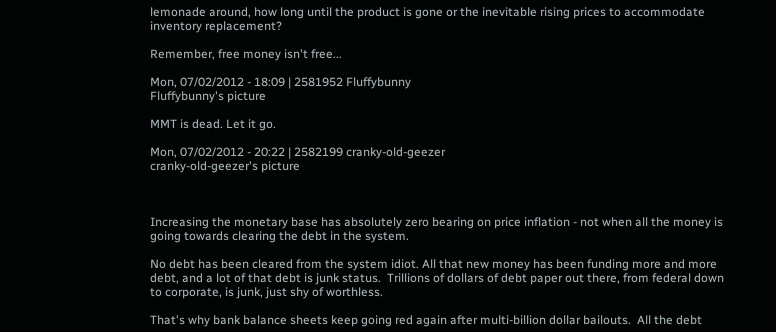lemonade around, how long until the product is gone or the inevitable rising prices to accommodate inventory replacement?

Remember, free money isn't free...

Mon, 07/02/2012 - 18:09 | 2581952 Fluffybunny
Fluffybunny's picture

MMT is dead. Let it go.

Mon, 07/02/2012 - 20:22 | 2582199 cranky-old-geezer
cranky-old-geezer's picture



Increasing the monetary base has absolutely zero bearing on price inflation - not when all the money is going towards clearing the debt in the system.

No debt has been cleared from the system idiot. All that new money has been funding more and more debt, and a lot of that debt is junk status.  Trillions of dollars of debt paper out there, from federal down to corporate, is junk, just shy of worthless.

That's why bank balance sheets keep going red again after multi-billion dollar bailouts.  All the debt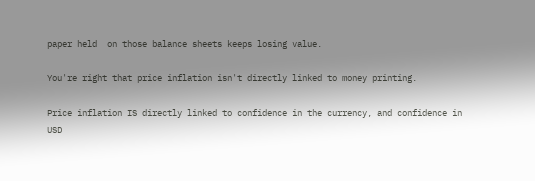paper held  on those balance sheets keeps losing value.

You're right that price inflation isn't directly linked to money printing.

Price inflation IS directly linked to confidence in the currency, and confidence in USD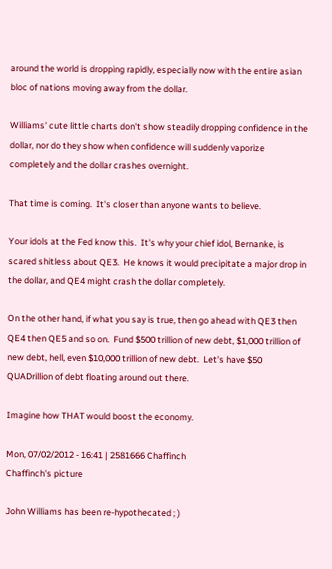around the world is dropping rapidly, especially now with the entire asian bloc of nations moving away from the dollar.

Williams' cute little charts don't show steadily dropping confidence in the dollar, nor do they show when confidence will suddenly vaporize completely and the dollar crashes overnight.

That time is coming.  It's closer than anyone wants to believe.

Your idols at the Fed know this.  It's why your chief idol, Bernanke, is scared shitless about QE3.  He knows it would precipitate a major drop in the dollar, and QE4 might crash the dollar completely.

On the other hand, if what you say is true, then go ahead with QE3 then QE4 then QE5 and so on.  Fund $500 trillion of new debt, $1,000 trillion of new debt, hell, even $10,000 trillion of new debt.  Let's have $50 QUADrillion of debt floating around out there.

Imagine how THAT would boost the economy.

Mon, 07/02/2012 - 16:41 | 2581666 Chaffinch
Chaffinch's picture

John Williams has been re-hypothecated ; )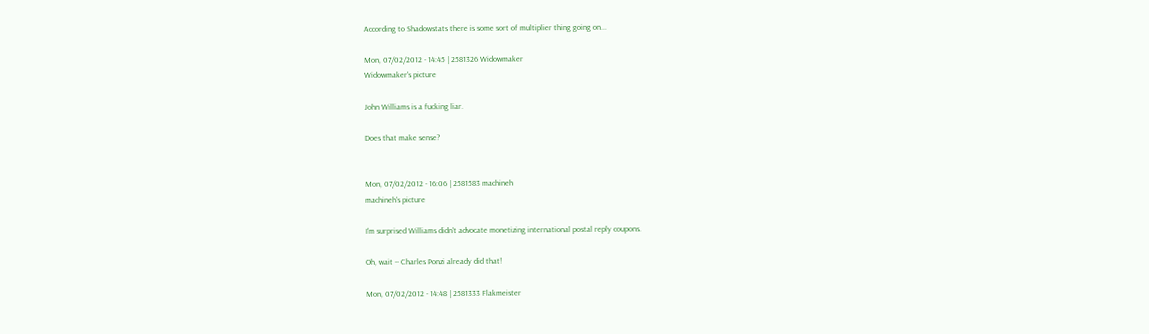According to Shadowstats there is some sort of multiplier thing going on...

Mon, 07/02/2012 - 14:45 | 2581326 Widowmaker
Widowmaker's picture

John Williams is a fucking liar.

Does that make sense?


Mon, 07/02/2012 - 16:06 | 2581583 machineh
machineh's picture

I'm surprised Williams didn't advocate monetizing international postal reply coupons.

Oh, wait -- Charles Ponzi already did that!

Mon, 07/02/2012 - 14:48 | 2581333 Flakmeister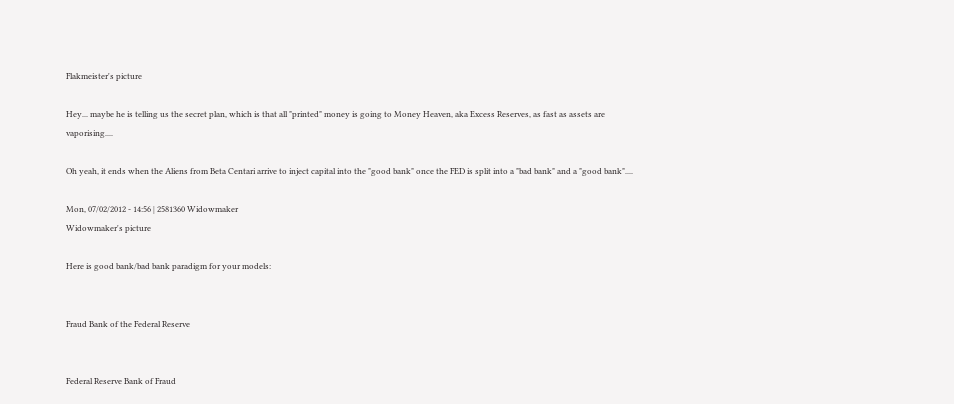Flakmeister's picture

Hey... maybe he is telling us the secret plan, which is that all "printed" money is going to Money Heaven, aka Excess Reserves, as fast as assets are vaporising....

Oh yeah, it ends when the Aliens from Beta Centari arrive to inject capital into the "good bank" once the FED is split into a "bad bank" and a "good bank"....

Mon, 07/02/2012 - 14:56 | 2581360 Widowmaker
Widowmaker's picture

Here is good bank/bad bank paradigm for your models:


Fraud Bank of the Federal Reserve


Federal Reserve Bank of Fraud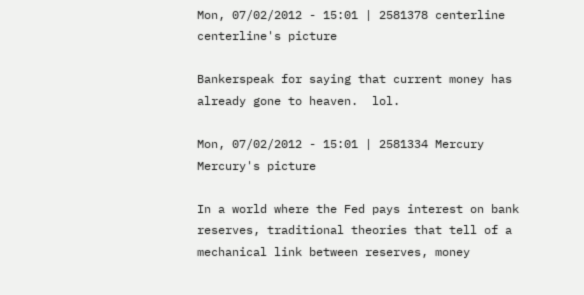Mon, 07/02/2012 - 15:01 | 2581378 centerline
centerline's picture

Bankerspeak for saying that current money has already gone to heaven.  lol.

Mon, 07/02/2012 - 15:01 | 2581334 Mercury
Mercury's picture

In a world where the Fed pays interest on bank reserves, traditional theories that tell of a mechanical link between reserves, money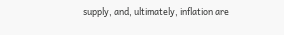supply, and, ultimately, inflation are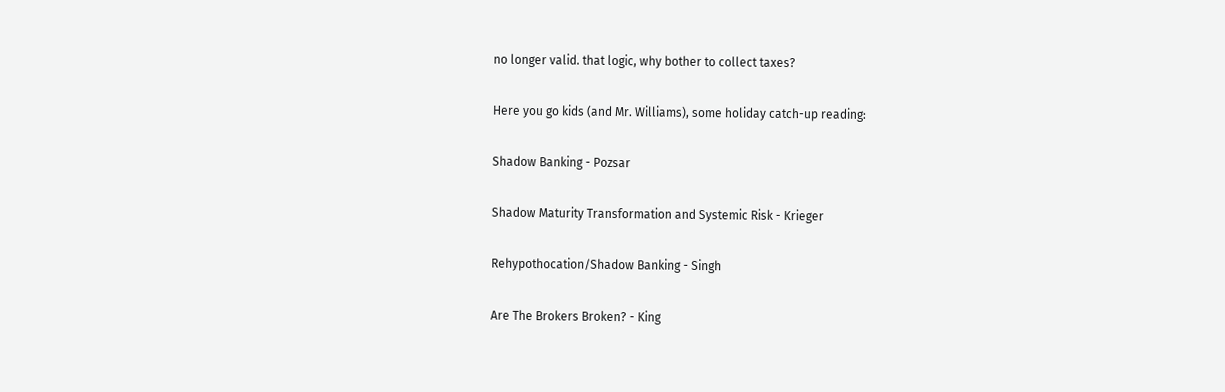no longer valid. that logic, why bother to collect taxes?

Here you go kids (and Mr. Williams), some holiday catch-up reading:

Shadow Banking - Pozsar

Shadow Maturity Transformation and Systemic Risk - Krieger

Rehypothocation/Shadow Banking - Singh

Are The Brokers Broken? - King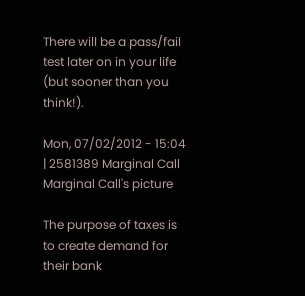There will be a pass/fail test later on in your life (but sooner than you think!).

Mon, 07/02/2012 - 15:04 | 2581389 Marginal Call
Marginal Call's picture

The purpose of taxes is to create demand for their bank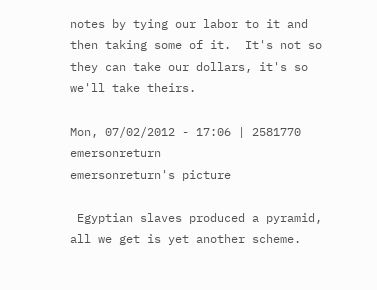notes by tying our labor to it and then taking some of it.  It's not so they can take our dollars, it's so we'll take theirs.

Mon, 07/02/2012 - 17:06 | 2581770 emersonreturn
emersonreturn's picture

 Egyptian slaves produced a pyramid, all we get is yet another scheme.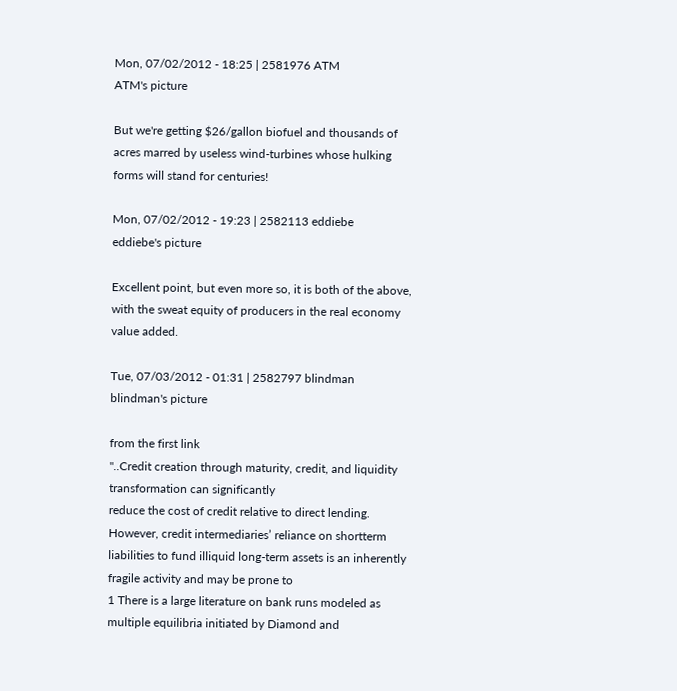Mon, 07/02/2012 - 18:25 | 2581976 ATM
ATM's picture

But we're getting $26/gallon biofuel and thousands of acres marred by useless wind-turbines whose hulking forms will stand for centuries!

Mon, 07/02/2012 - 19:23 | 2582113 eddiebe
eddiebe's picture

Excellent point, but even more so, it is both of the above, with the sweat equity of producers in the real economy value added.

Tue, 07/03/2012 - 01:31 | 2582797 blindman
blindman's picture

from the first link
"..Credit creation through maturity, credit, and liquidity transformation can significantly
reduce the cost of credit relative to direct lending. However, credit intermediaries’ reliance on shortterm
liabilities to fund illiquid long-term assets is an inherently fragile activity and may be prone to
1 There is a large literature on bank runs modeled as multiple equilibria initiated by Diamond and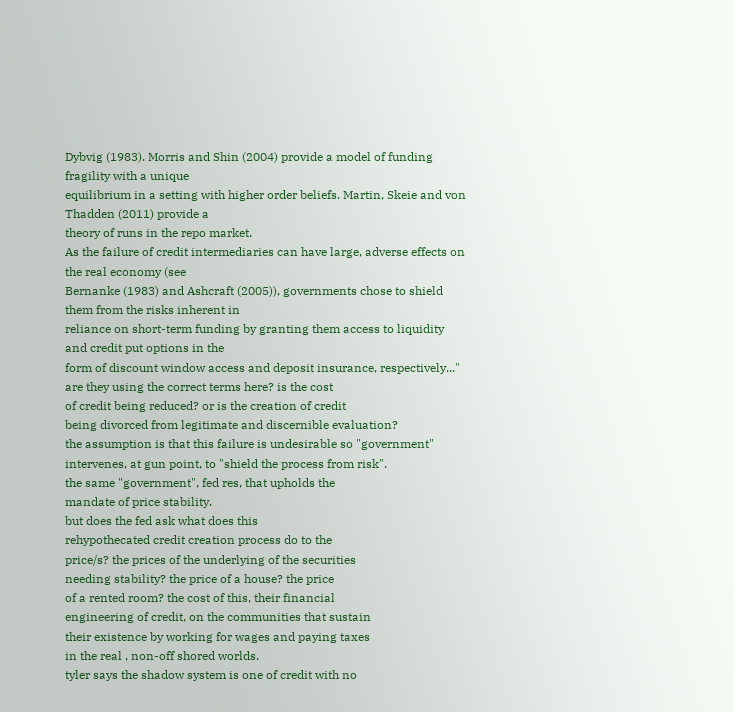Dybvig (1983). Morris and Shin (2004) provide a model of funding fragility with a unique
equilibrium in a setting with higher order beliefs. Martin, Skeie and von Thadden (2011) provide a
theory of runs in the repo market.
As the failure of credit intermediaries can have large, adverse effects on the real economy (see
Bernanke (1983) and Ashcraft (2005)), governments chose to shield them from the risks inherent in
reliance on short-term funding by granting them access to liquidity and credit put options in the
form of discount window access and deposit insurance, respectively..."
are they using the correct terms here? is the cost
of credit being reduced? or is the creation of credit
being divorced from legitimate and discernible evaluation?
the assumption is that this failure is undesirable so "government" intervenes, at gun point, to "shield the process from risk".
the same "government", fed res, that upholds the
mandate of price stability.
but does the fed ask what does this
rehypothecated credit creation process do to the
price/s? the prices of the underlying of the securities
needing stability? the price of a house? the price
of a rented room? the cost of this, their financial
engineering of credit, on the communities that sustain
their existence by working for wages and paying taxes
in the real , non-off shored worlds.
tyler says the shadow system is one of credit with no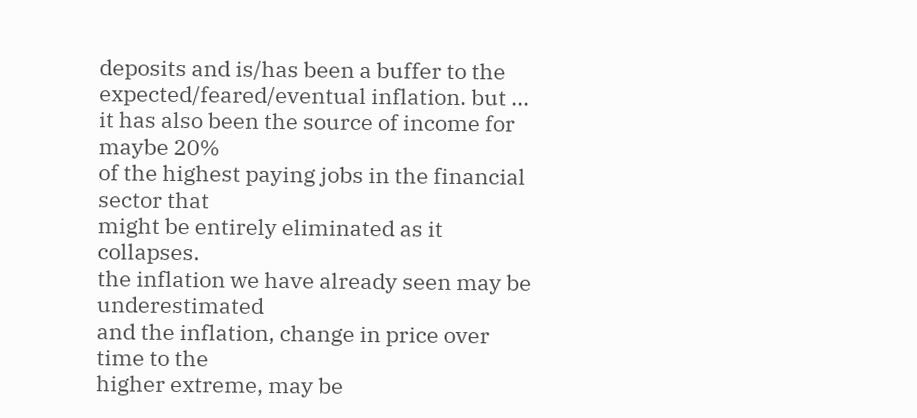deposits and is/has been a buffer to the expected/feared/eventual inflation. but ...
it has also been the source of income for maybe 20%
of the highest paying jobs in the financial sector that
might be entirely eliminated as it collapses.
the inflation we have already seen may be underestimated
and the inflation, change in price over time to the
higher extreme, may be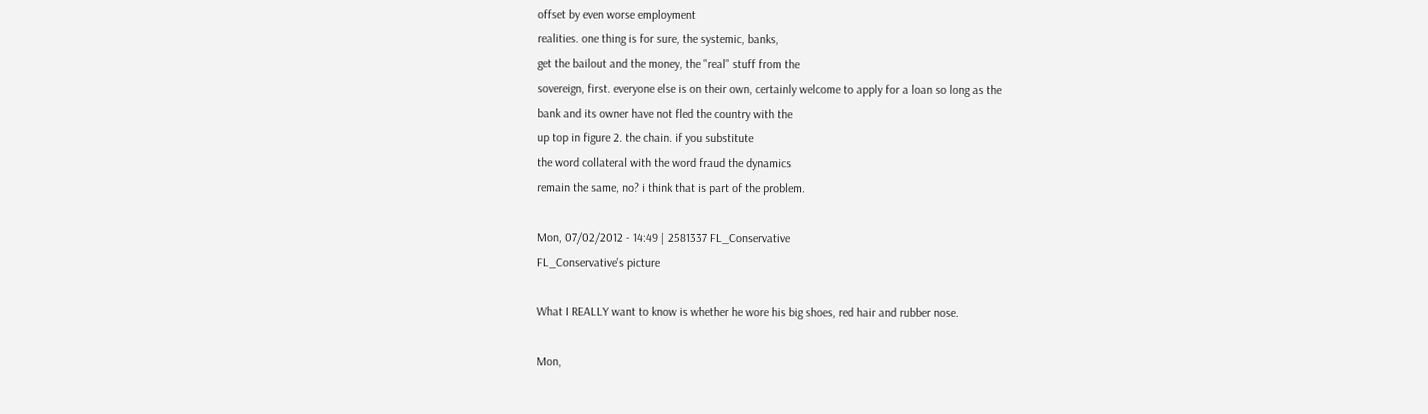offset by even worse employment
realities. one thing is for sure, the systemic, banks,
get the bailout and the money, the "real" stuff from the
sovereign, first. everyone else is on their own, certainly welcome to apply for a loan so long as the
bank and its owner have not fled the country with the
up top in figure 2. the chain. if you substitute
the word collateral with the word fraud the dynamics
remain the same, no? i think that is part of the problem.

Mon, 07/02/2012 - 14:49 | 2581337 FL_Conservative
FL_Conservative's picture

What I REALLY want to know is whether he wore his big shoes, red hair and rubber nose.

Mon,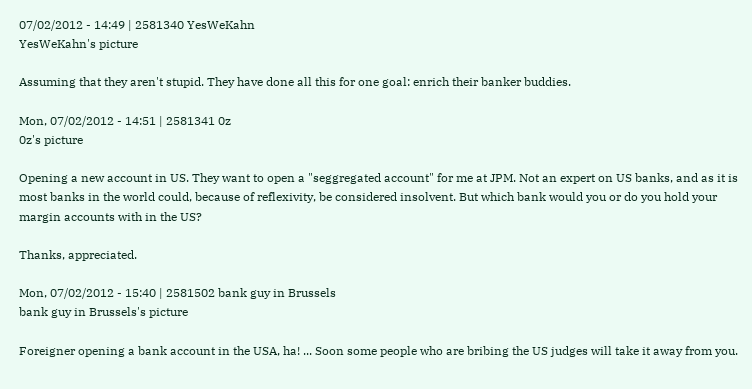07/02/2012 - 14:49 | 2581340 YesWeKahn
YesWeKahn's picture

Assuming that they aren't stupid. They have done all this for one goal: enrich their banker buddies.

Mon, 07/02/2012 - 14:51 | 2581341 0z
0z's picture

Opening a new account in US. They want to open a "seggregated account" for me at JPM. Not an expert on US banks, and as it is most banks in the world could, because of reflexivity, be considered insolvent. But which bank would you or do you hold your margin accounts with in the US?

Thanks, appreciated.

Mon, 07/02/2012 - 15:40 | 2581502 bank guy in Brussels
bank guy in Brussels's picture

Foreigner opening a bank account in the USA, ha! ... Soon some people who are bribing the US judges will take it away from you.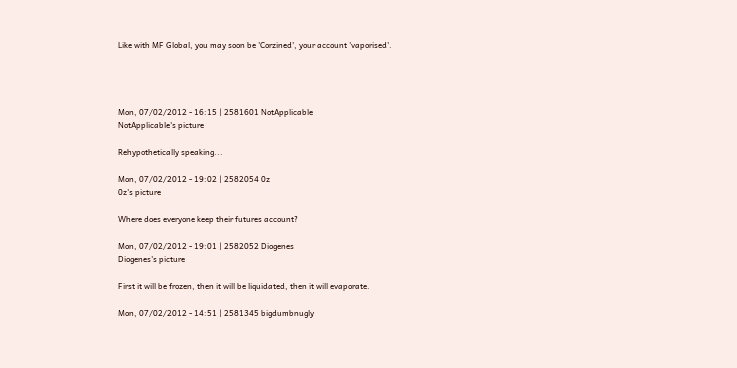Like with MF Global, you may soon be 'Corzined', your account 'vaporised'.




Mon, 07/02/2012 - 16:15 | 2581601 NotApplicable
NotApplicable's picture

Rehypothetically speaking...

Mon, 07/02/2012 - 19:02 | 2582054 0z
0z's picture

Where does everyone keep their futures account?

Mon, 07/02/2012 - 19:01 | 2582052 Diogenes
Diogenes's picture

First it will be frozen, then it will be liquidated, then it will evaporate.

Mon, 07/02/2012 - 14:51 | 2581345 bigdumbnugly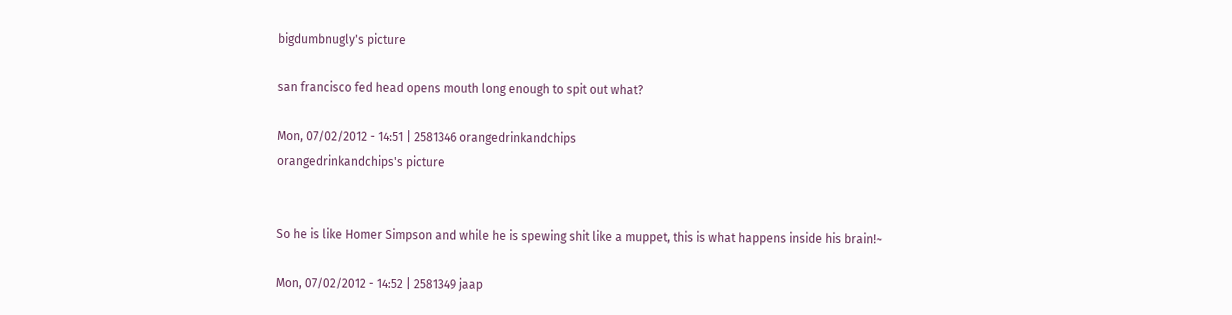bigdumbnugly's picture

san francisco fed head opens mouth long enough to spit out what?

Mon, 07/02/2012 - 14:51 | 2581346 orangedrinkandchips
orangedrinkandchips's picture


So he is like Homer Simpson and while he is spewing shit like a muppet, this is what happens inside his brain!~

Mon, 07/02/2012 - 14:52 | 2581349 jaap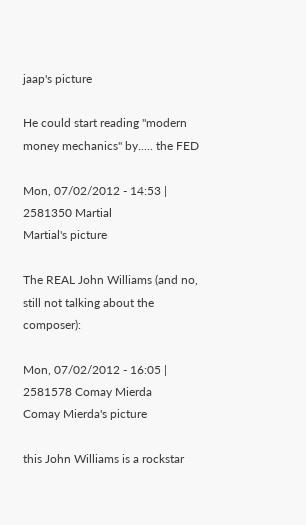jaap's picture

He could start reading "modern money mechanics" by..... the FED

Mon, 07/02/2012 - 14:53 | 2581350 Martial
Martial's picture

The REAL John Williams (and no, still not talking about the composer):

Mon, 07/02/2012 - 16:05 | 2581578 Comay Mierda
Comay Mierda's picture

this John Williams is a rockstar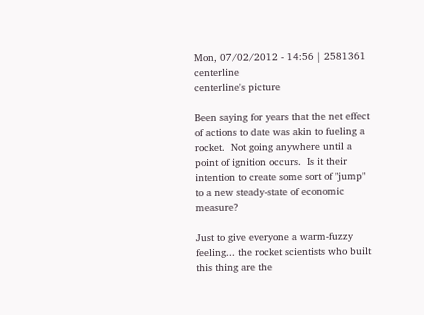Mon, 07/02/2012 - 14:56 | 2581361 centerline
centerline's picture

Been saying for years that the net effect of actions to date was akin to fueling a rocket.  Not going anywhere until a point of ignition occurs.  Is it their intention to create some sort of "jump" to a new steady-state of economic measure?

Just to give everyone a warm-fuzzy feeling... the rocket scientists who built this thing are the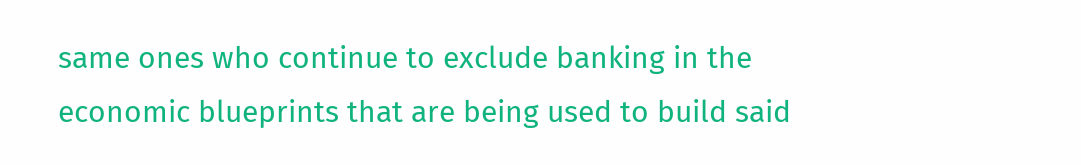same ones who continue to exclude banking in the economic blueprints that are being used to build said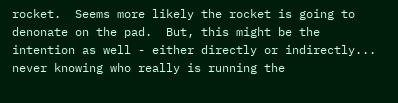rocket.  Seems more likely the rocket is going to denonate on the pad.  But, this might be the intention as well - either directly or indirectly... never knowing who really is running the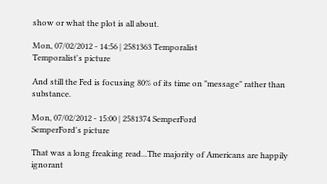show or what the plot is all about.

Mon, 07/02/2012 - 14:56 | 2581363 Temporalist
Temporalist's picture

And still the Fed is focusing 80% of its time on "message" rather than substance.

Mon, 07/02/2012 - 15:00 | 2581374 SemperFord
SemperFord's picture

That was a long freaking read...The majority of Americans are happily ignorant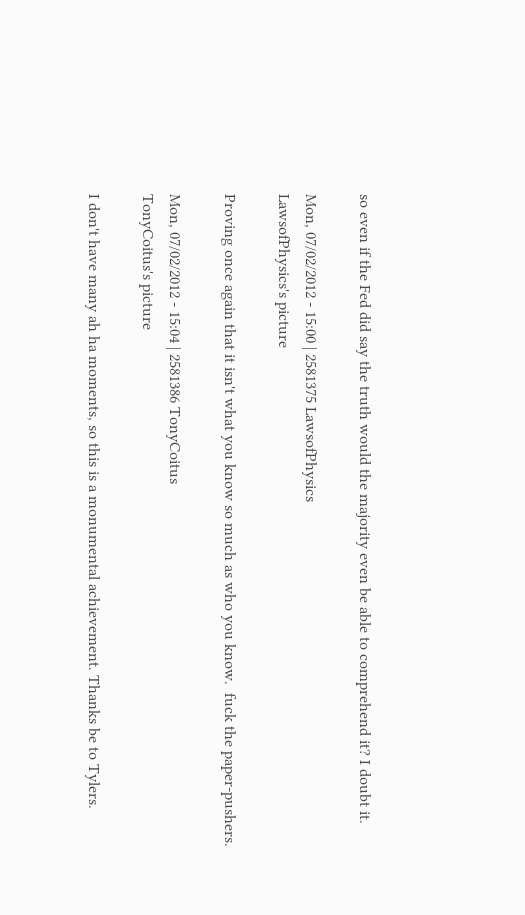so even if the Fed did say the truth would the majority even be able to comprehend it? I doubt it.

Mon, 07/02/2012 - 15:00 | 2581375 LawsofPhysics
LawsofPhysics's picture

Proving once again that it isn't what you know so much as who you know.  fuck the paper-pushers.

Mon, 07/02/2012 - 15:04 | 2581386 TonyCoitus
TonyCoitus's picture

I don't have many ah ha moments, so this is a monumental achievement. Thanks be to Tylers.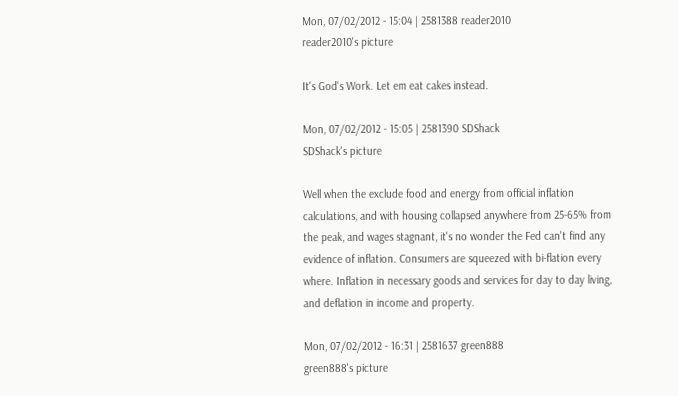Mon, 07/02/2012 - 15:04 | 2581388 reader2010
reader2010's picture

It's God's Work. Let em eat cakes instead.

Mon, 07/02/2012 - 15:05 | 2581390 SDShack
SDShack's picture

Well when the exclude food and energy from official inflation calculations, and with housing collapsed anywhere from 25-65% from the peak, and wages stagnant, it's no wonder the Fed can't find any evidence of inflation. Consumers are squeezed with bi-flation every where. Inflation in necessary goods and services for day to day living, and deflation in income and property.

Mon, 07/02/2012 - 16:31 | 2581637 green888
green888's picture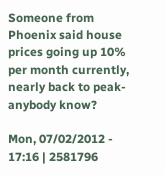Someone from Phoenix said house prices going up 10% per month currently, nearly back to peak- anybody know?

Mon, 07/02/2012 - 17:16 | 2581796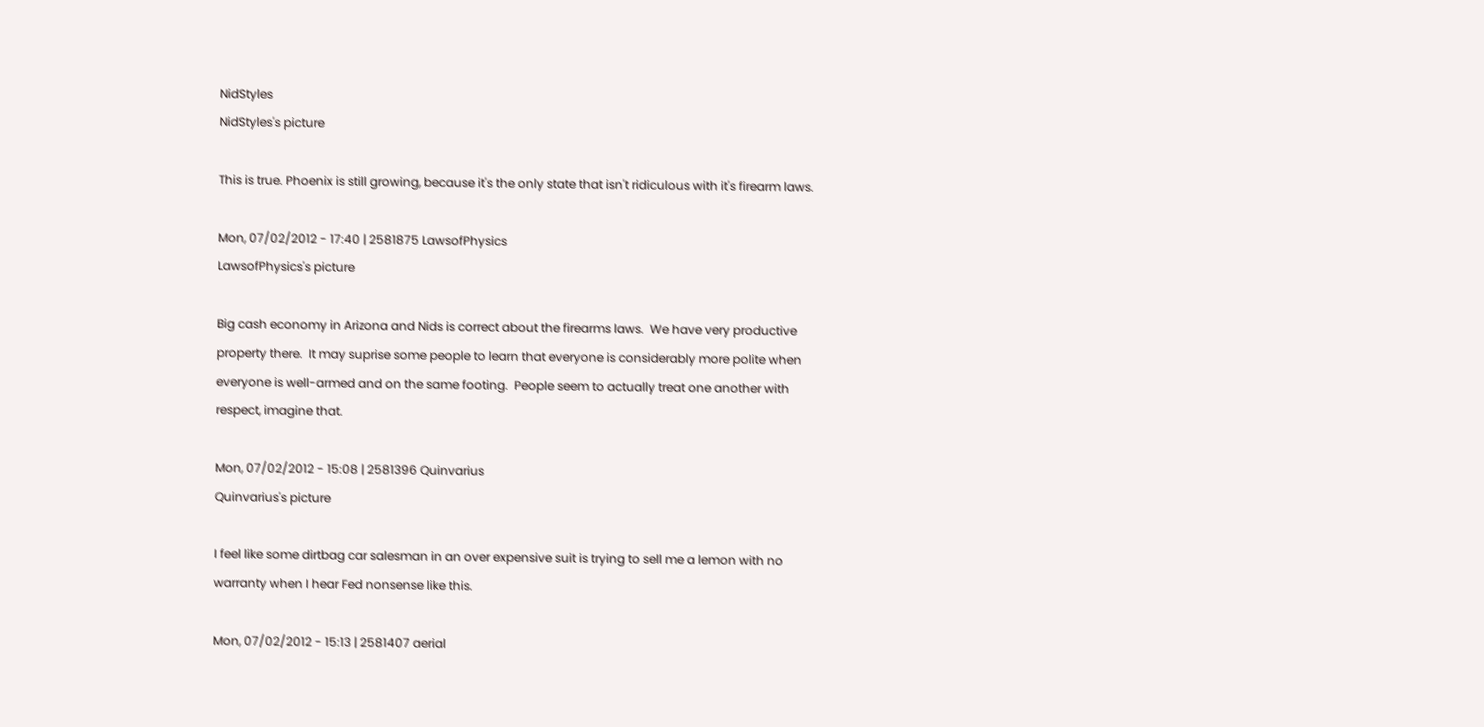NidStyles
NidStyles's picture

This is true. Phoenix is still growing, because it's the only state that isn't ridiculous with it's firearm laws.

Mon, 07/02/2012 - 17:40 | 2581875 LawsofPhysics
LawsofPhysics's picture

Big cash economy in Arizona and Nids is correct about the firearms laws.  We have very productive property there.  It may suprise some people to learn that everyone is considerably more polite when everyone is well-armed and on the same footing.  People seem to actually treat one another with respect, imagine that.

Mon, 07/02/2012 - 15:08 | 2581396 Quinvarius
Quinvarius's picture

I feel like some dirtbag car salesman in an over expensive suit is trying to sell me a lemon with no warranty when I hear Fed nonsense like this.

Mon, 07/02/2012 - 15:13 | 2581407 aerial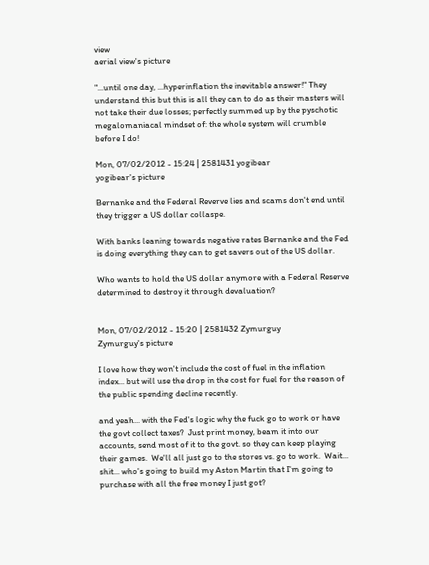view
aerial view's picture

"...until one day, ...hyperinflation the inevitable answer!" They understand this but this is all they can to do as their masters will not take their due losses; perfectly summed up by the pyschotic megalomaniacal mindset of: the whole system will crumble before I do!

Mon, 07/02/2012 - 15:24 | 2581431 yogibear
yogibear's picture

Bernanke and the Federal Reverve lies and scams don't end until they trigger a US dollar collaspe.

With banks leaning towards negative rates Bernanke and the Fed is doing everything they can to get savers out of the US dollar.

Who wants to hold the US dollar anymore with a Federal Reserve determined to destroy it through devaluation?


Mon, 07/02/2012 - 15:20 | 2581432 Zymurguy
Zymurguy's picture

I love how they won't include the cost of fuel in the inflation index... but will use the drop in the cost for fuel for the reason of the public spending decline recently.

and yeah... with the Fed's logic why the fuck go to work or have the govt collect taxes?  Just print money, beam it into our accounts, send most of it to the govt. so they can keep playing their games.  We'll all just go to the stores vs. go to work.  Wait... shit... who's going to build my Aston Martin that I'm going to purchase with all the free money I just got?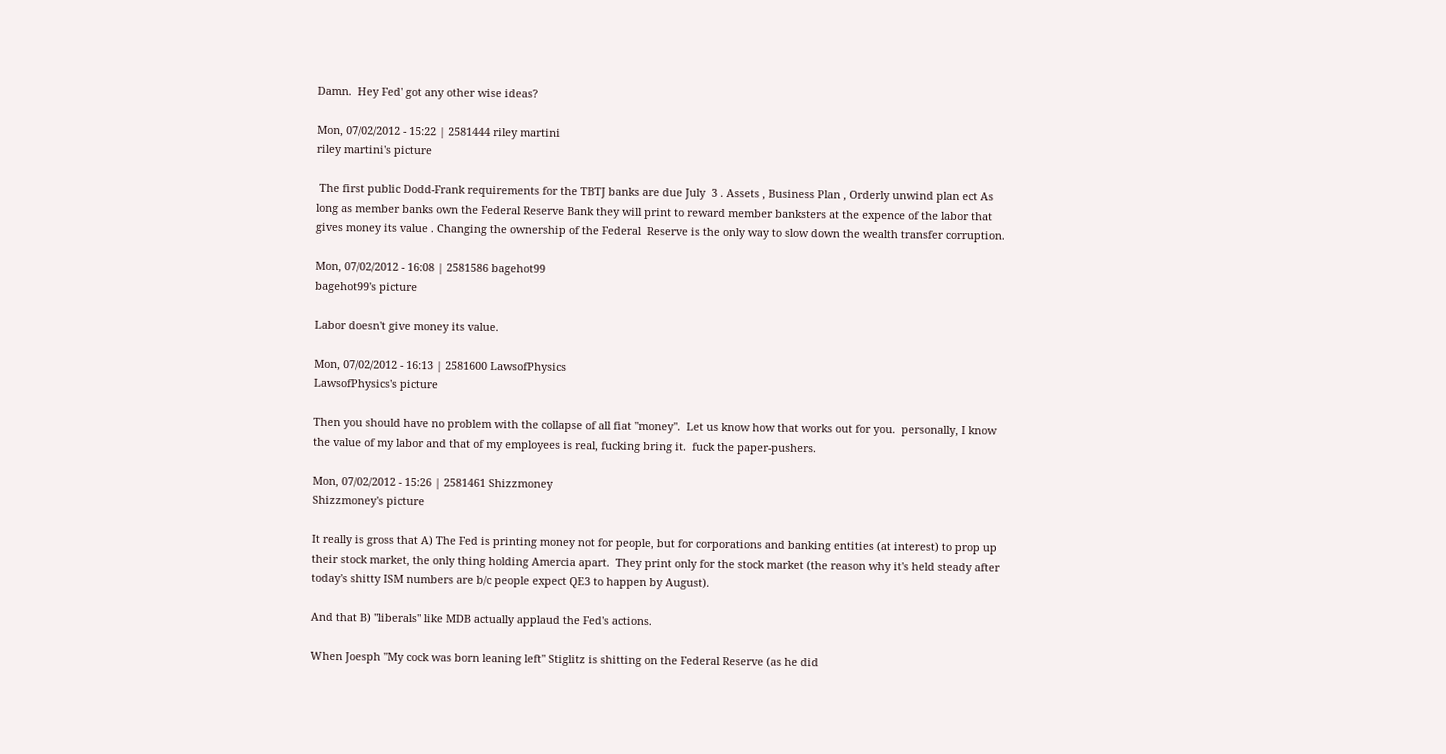Damn.  Hey Fed' got any other wise ideas?

Mon, 07/02/2012 - 15:22 | 2581444 riley martini
riley martini's picture

 The first public Dodd-Frank requirements for the TBTJ banks are due July  3 . Assets , Business Plan , Orderly unwind plan ect As long as member banks own the Federal Reserve Bank they will print to reward member banksters at the expence of the labor that gives money its value . Changing the ownership of the Federal  Reserve is the only way to slow down the wealth transfer corruption.

Mon, 07/02/2012 - 16:08 | 2581586 bagehot99
bagehot99's picture

Labor doesn't give money its value.

Mon, 07/02/2012 - 16:13 | 2581600 LawsofPhysics
LawsofPhysics's picture

Then you should have no problem with the collapse of all fiat "money".  Let us know how that works out for you.  personally, I know the value of my labor and that of my employees is real, fucking bring it.  fuck the paper-pushers.

Mon, 07/02/2012 - 15:26 | 2581461 Shizzmoney
Shizzmoney's picture

It really is gross that A) The Fed is printing money not for people, but for corporations and banking entities (at interest) to prop up their stock market, the only thing holding Amercia apart.  They print only for the stock market (the reason why it's held steady after today's shitty ISM numbers are b/c people expect QE3 to happen by August).

And that B) "liberals" like MDB actually applaud the Fed's actions.

When Joesph "My cock was born leaning left" Stiglitz is shitting on the Federal Reserve (as he did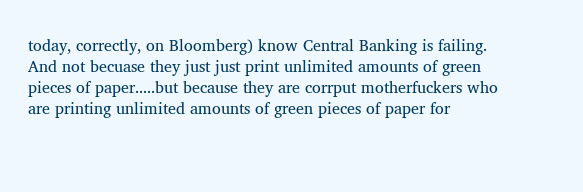today, correctly, on Bloomberg) know Central Banking is failing.  And not becuase they just just print unlimited amounts of green pieces of paper.....but because they are corrput motherfuckers who are printing unlimited amounts of green pieces of paper for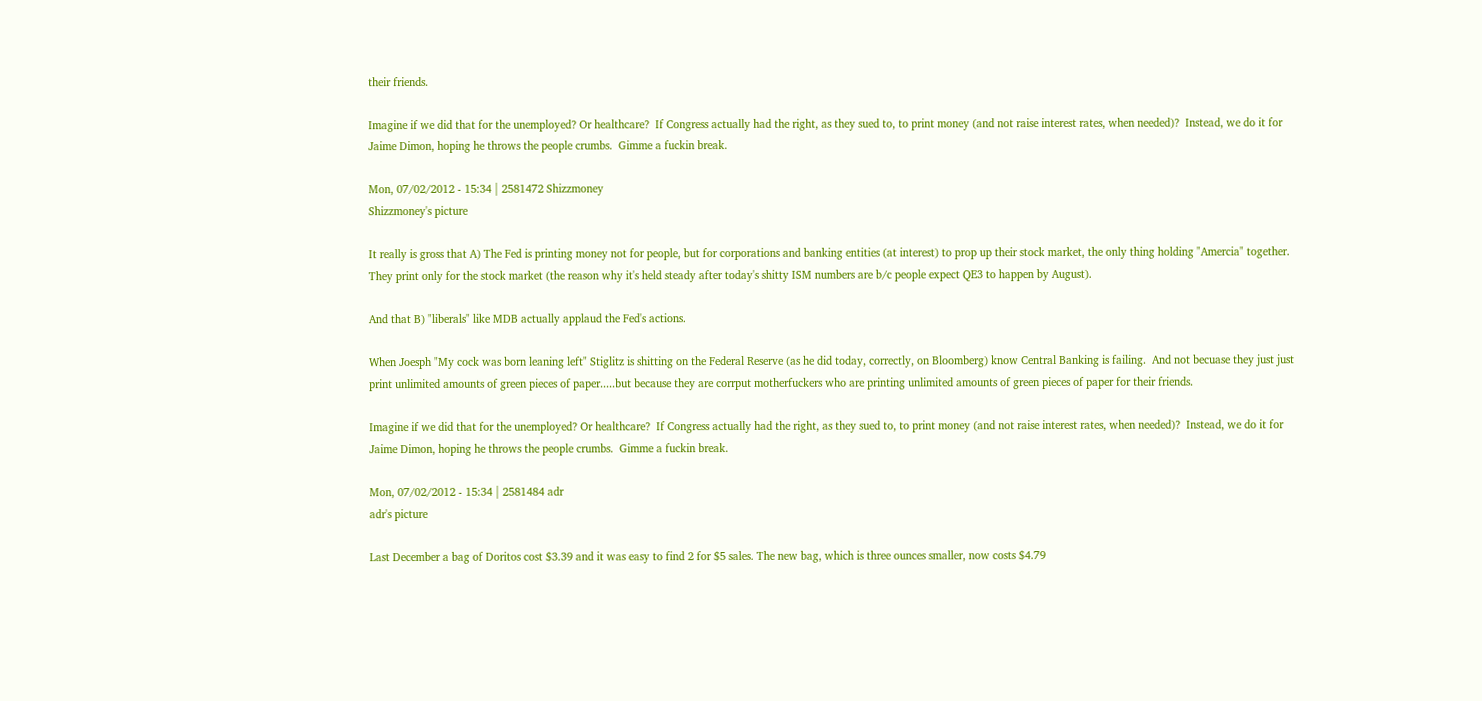their friends.

Imagine if we did that for the unemployed? Or healthcare?  If Congress actually had the right, as they sued to, to print money (and not raise interest rates, when needed)?  Instead, we do it for Jaime Dimon, hoping he throws the people crumbs.  Gimme a fuckin break.

Mon, 07/02/2012 - 15:34 | 2581472 Shizzmoney
Shizzmoney's picture

It really is gross that A) The Fed is printing money not for people, but for corporations and banking entities (at interest) to prop up their stock market, the only thing holding "Amercia" together.  They print only for the stock market (the reason why it's held steady after today's shitty ISM numbers are b/c people expect QE3 to happen by August).

And that B) "liberals" like MDB actually applaud the Fed's actions.

When Joesph "My cock was born leaning left" Stiglitz is shitting on the Federal Reserve (as he did today, correctly, on Bloomberg) know Central Banking is failing.  And not becuase they just just print unlimited amounts of green pieces of paper.....but because they are corrput motherfuckers who are printing unlimited amounts of green pieces of paper for their friends.

Imagine if we did that for the unemployed? Or healthcare?  If Congress actually had the right, as they sued to, to print money (and not raise interest rates, when needed)?  Instead, we do it for Jaime Dimon, hoping he throws the people crumbs.  Gimme a fuckin break.

Mon, 07/02/2012 - 15:34 | 2581484 adr
adr's picture

Last December a bag of Doritos cost $3.39 and it was easy to find 2 for $5 sales. The new bag, which is three ounces smaller, now costs $4.79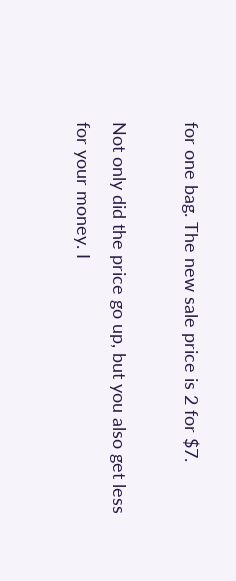for one bag. The new sale price is 2 for $7.

Not only did the price go up, but you also get less for your money. I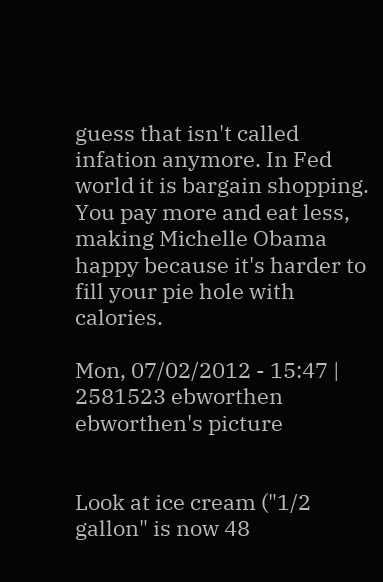guess that isn't called infation anymore. In Fed world it is bargain shopping. You pay more and eat less, making Michelle Obama happy because it's harder to fill your pie hole with calories.

Mon, 07/02/2012 - 15:47 | 2581523 ebworthen
ebworthen's picture


Look at ice cream ("1/2 gallon" is now 48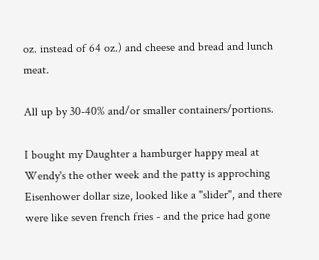oz. instead of 64 oz.) and cheese and bread and lunch meat.

All up by 30-40% and/or smaller containers/portions.

I bought my Daughter a hamburger happy meal at Wendy's the other week and the patty is approching Eisenhower dollar size, looked like a "slider", and there were like seven french fries - and the price had gone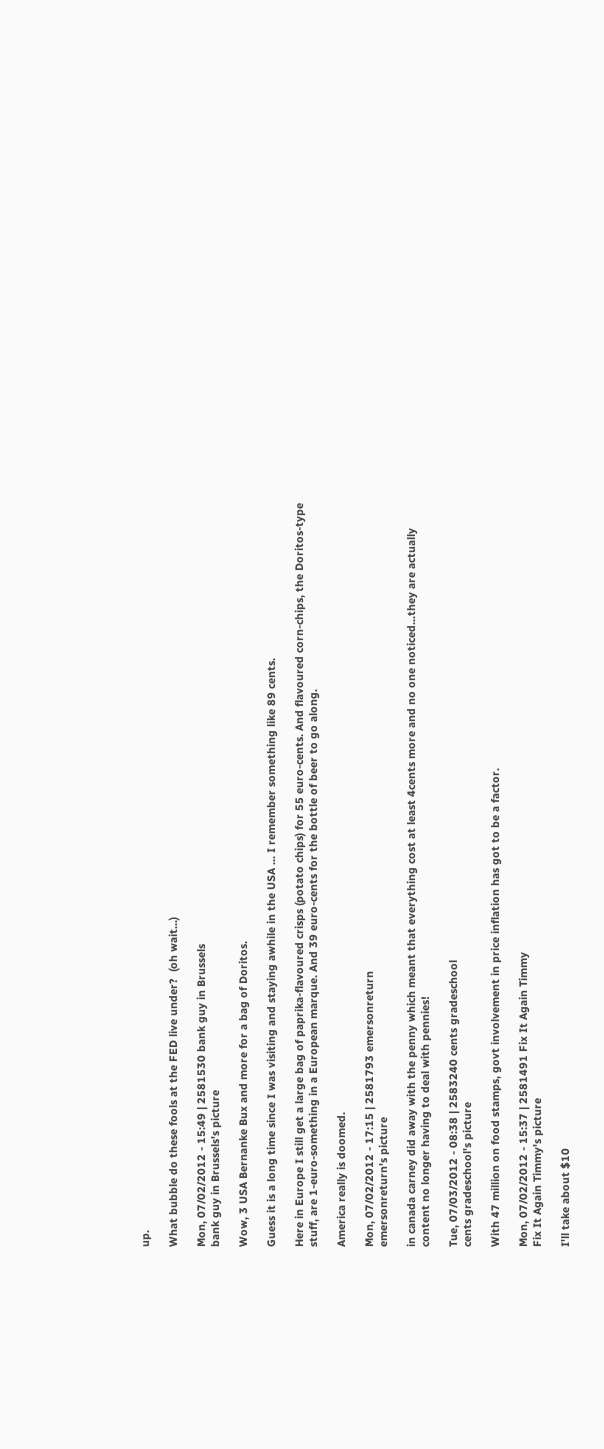up.

What bubble do these fools at the FED live under?  (oh wait...)

Mon, 07/02/2012 - 15:49 | 2581530 bank guy in Brussels
bank guy in Brussels's picture

Wow, 3 USA Bernanke Bux and more for a bag of Doritos.

Guess it is a long time since I was visiting and staying awhile in the USA ... I remember something like 89 cents.

Here in Europe I still get a large bag of paprika-flavoured crisps (potato chips) for 55 euro-cents. And flavoured corn-chips, the Doritos-type stuff, are 1-euro-something in a European marque. And 39 euro-cents for the bottle of beer to go along.

America really is doomed.

Mon, 07/02/2012 - 17:15 | 2581793 emersonreturn
emersonreturn's picture

in canada carney did away with the penny which meant that everything cost at least 4cents more and no one noticed...they are actually content no longer having to deal with pennies!

Tue, 07/03/2012 - 08:38 | 2583240 cents gradeschool
cents gradeschool's picture

With 47 million on food stamps, govt involvement in price inflation has got to be a factor.

Mon, 07/02/2012 - 15:37 | 2581491 Fix It Again Timmy
Fix It Again Timmy's picture

I'll take about $10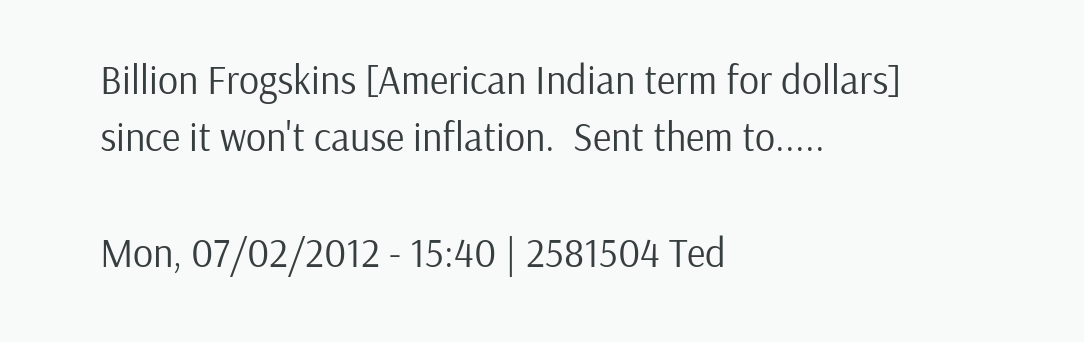Billion Frogskins [American Indian term for dollars] since it won't cause inflation.  Sent them to.....

Mon, 07/02/2012 - 15:40 | 2581504 Ted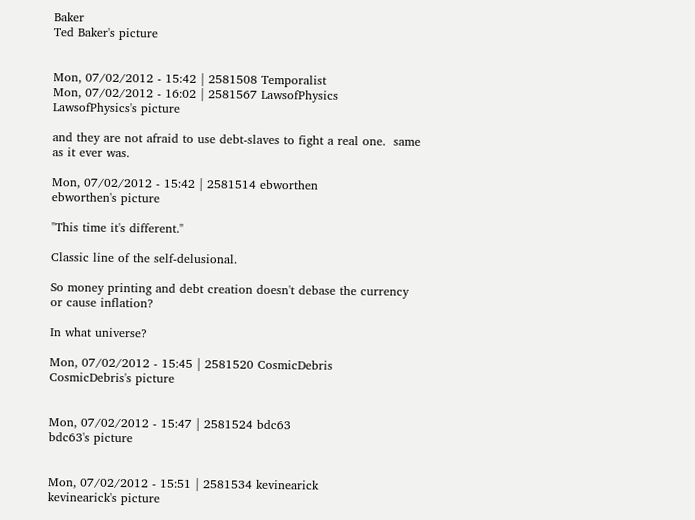Baker
Ted Baker's picture


Mon, 07/02/2012 - 15:42 | 2581508 Temporalist
Mon, 07/02/2012 - 16:02 | 2581567 LawsofPhysics
LawsofPhysics's picture

and they are not afraid to use debt-slaves to fight a real one.  same as it ever was.

Mon, 07/02/2012 - 15:42 | 2581514 ebworthen
ebworthen's picture

"This time it's different."

Classic line of the self-delusional.

So money printing and debt creation doesn't debase the currency or cause inflation?

In what universe?

Mon, 07/02/2012 - 15:45 | 2581520 CosmicDebris
CosmicDebris's picture


Mon, 07/02/2012 - 15:47 | 2581524 bdc63
bdc63's picture


Mon, 07/02/2012 - 15:51 | 2581534 kevinearick
kevinearick's picture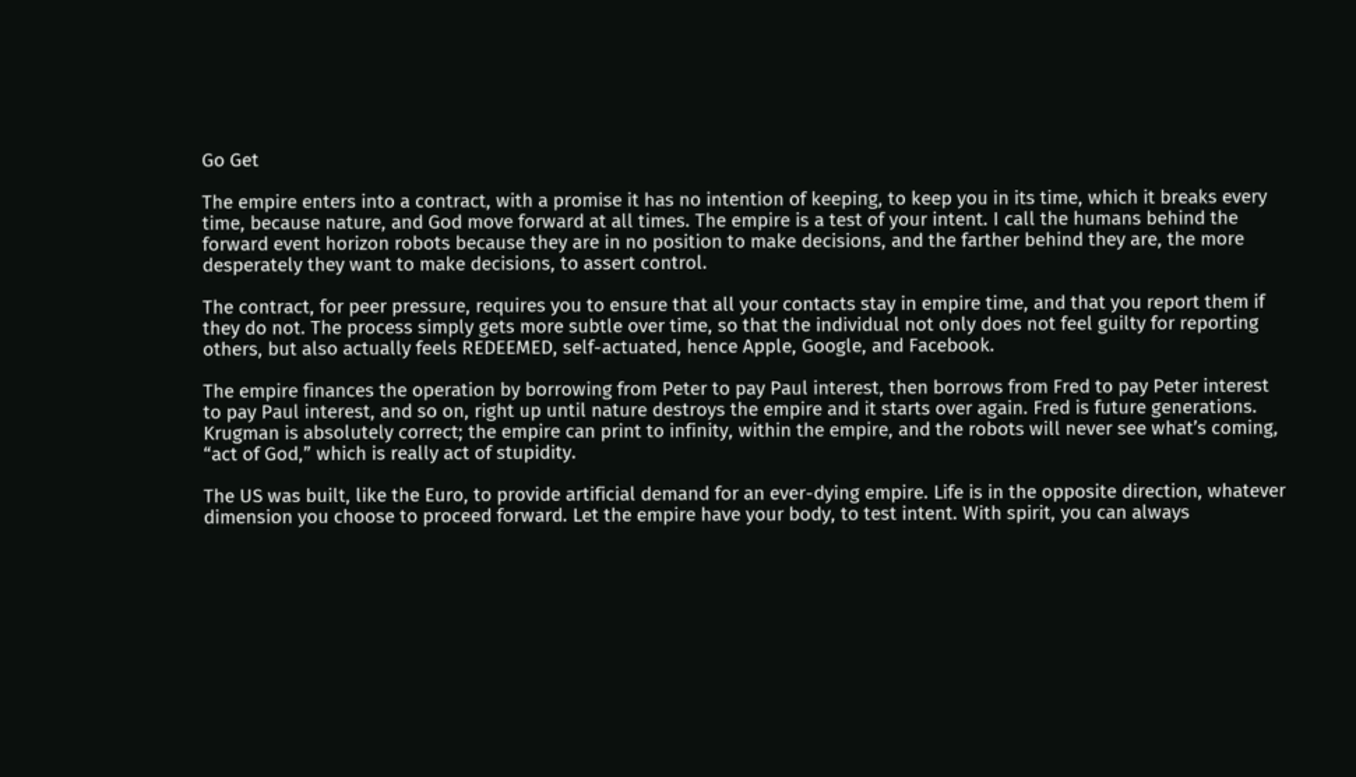Go Get

The empire enters into a contract, with a promise it has no intention of keeping, to keep you in its time, which it breaks every time, because nature, and God move forward at all times. The empire is a test of your intent. I call the humans behind the forward event horizon robots because they are in no position to make decisions, and the farther behind they are, the more desperately they want to make decisions, to assert control.

The contract, for peer pressure, requires you to ensure that all your contacts stay in empire time, and that you report them if they do not. The process simply gets more subtle over time, so that the individual not only does not feel guilty for reporting others, but also actually feels REDEEMED, self-actuated, hence Apple, Google, and Facebook.

The empire finances the operation by borrowing from Peter to pay Paul interest, then borrows from Fred to pay Peter interest to pay Paul interest, and so on, right up until nature destroys the empire and it starts over again. Fred is future generations. Krugman is absolutely correct; the empire can print to infinity, within the empire, and the robots will never see what’s coming, “act of God,” which is really act of stupidity.

The US was built, like the Euro, to provide artificial demand for an ever-dying empire. Life is in the opposite direction, whatever dimension you choose to proceed forward. Let the empire have your body, to test intent. With spirit, you can always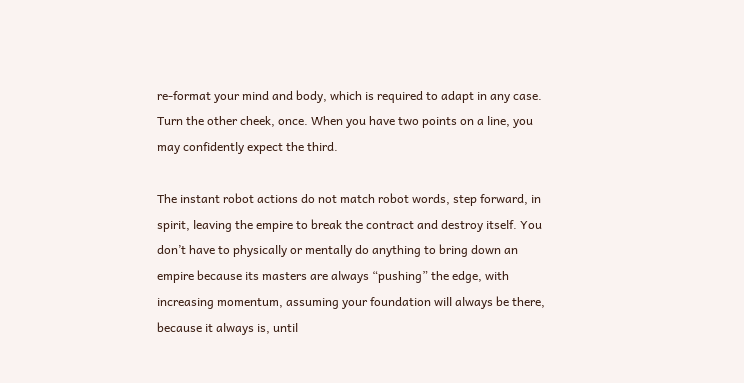re-format your mind and body, which is required to adapt in any case. Turn the other cheek, once. When you have two points on a line, you may confidently expect the third.

The instant robot actions do not match robot words, step forward, in spirit, leaving the empire to break the contract and destroy itself. You don’t have to physically or mentally do anything to bring down an empire because its masters are always “pushing” the edge, with increasing momentum, assuming your foundation will always be there, because it always is, until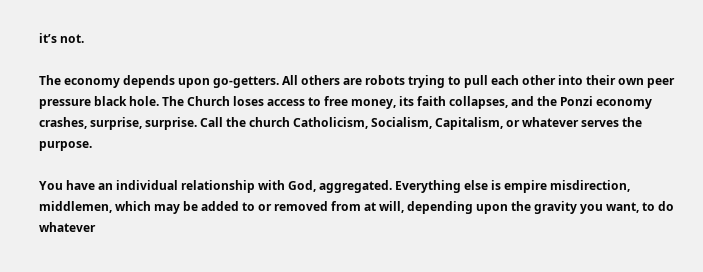it’s not.

The economy depends upon go-getters. All others are robots trying to pull each other into their own peer pressure black hole. The Church loses access to free money, its faith collapses, and the Ponzi economy crashes, surprise, surprise. Call the church Catholicism, Socialism, Capitalism, or whatever serves the purpose.

You have an individual relationship with God, aggregated. Everything else is empire misdirection, middlemen, which may be added to or removed from at will, depending upon the gravity you want, to do whatever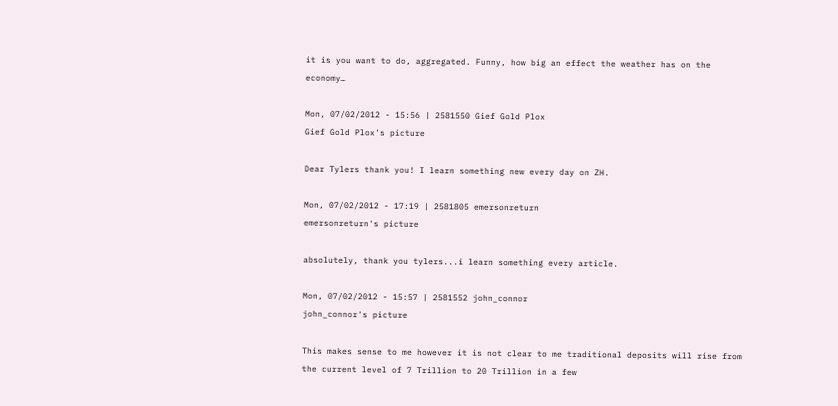it is you want to do, aggregated. Funny, how big an effect the weather has on the economy…

Mon, 07/02/2012 - 15:56 | 2581550 Gief Gold Plox
Gief Gold Plox's picture

Dear Tylers thank you! I learn something new every day on ZH.

Mon, 07/02/2012 - 17:19 | 2581805 emersonreturn
emersonreturn's picture

absolutely, thank you tylers...i learn something every article.

Mon, 07/02/2012 - 15:57 | 2581552 john_connor
john_connor's picture

This makes sense to me however it is not clear to me traditional deposits will rise from the current level of 7 Trillion to 20 Trillion in a few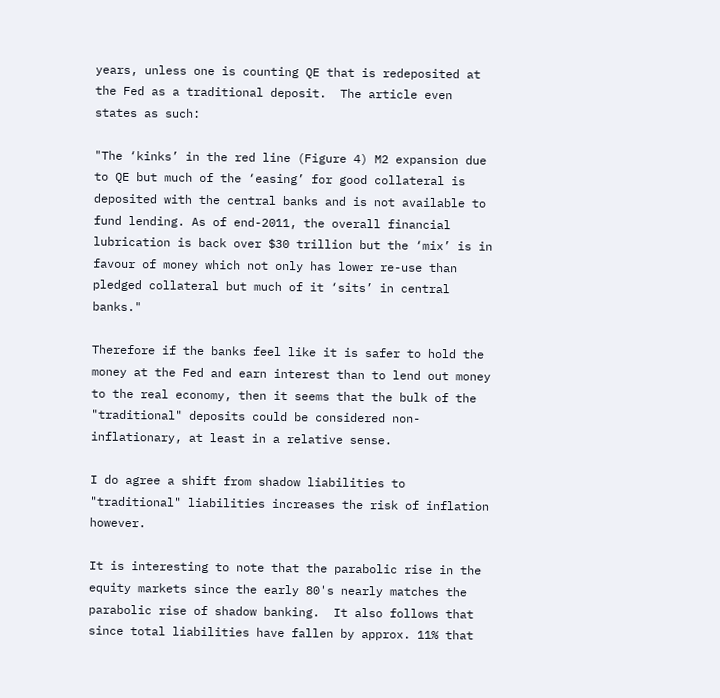years, unless one is counting QE that is redeposited at the Fed as a traditional deposit.  The article even states as such:

"The ‘kinks’ in the red line (Figure 4) M2 expansion due to QE but much of the ‘easing’ for good collateral is deposited with the central banks and is not available to fund lending. As of end-2011, the overall financial lubrication is back over $30 trillion but the ‘mix’ is in favour of money which not only has lower re-use than pledged collateral but much of it ‘sits’ in central banks."

Therefore if the banks feel like it is safer to hold the money at the Fed and earn interest than to lend out money to the real economy, then it seems that the bulk of the "traditional" deposits could be considered non-inflationary, at least in a relative sense.

I do agree a shift from shadow liabilities to "traditional" liabilities increases the risk of inflation however.

It is interesting to note that the parabolic rise in the equity markets since the early 80's nearly matches the parabolic rise of shadow banking.  It also follows that since total liabilities have fallen by approx. 11% that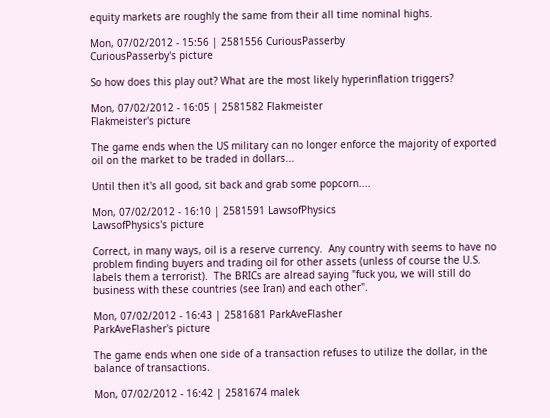equity markets are roughly the same from their all time nominal highs.

Mon, 07/02/2012 - 15:56 | 2581556 CuriousPasserby
CuriousPasserby's picture

So how does this play out? What are the most likely hyperinflation triggers?

Mon, 07/02/2012 - 16:05 | 2581582 Flakmeister
Flakmeister's picture

The game ends when the US military can no longer enforce the majority of exported oil on the market to be traded in dollars...

Until then it's all good, sit back and grab some popcorn....

Mon, 07/02/2012 - 16:10 | 2581591 LawsofPhysics
LawsofPhysics's picture

Correct, in many ways, oil is a reserve currency.  Any country with seems to have no problem finding buyers and trading oil for other assets (unless of course the U.S. labels them a terrorist).  The BRICs are alread saying "fuck you, we will still do business with these countries (see Iran) and each other".

Mon, 07/02/2012 - 16:43 | 2581681 ParkAveFlasher
ParkAveFlasher's picture

The game ends when one side of a transaction refuses to utilize the dollar, in the balance of transactions.

Mon, 07/02/2012 - 16:42 | 2581674 malek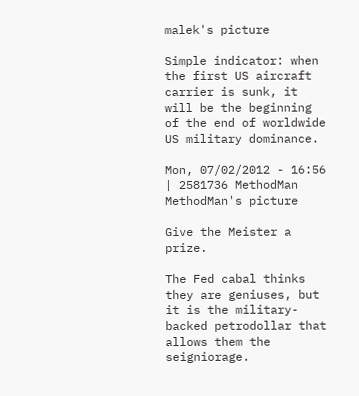malek's picture

Simple indicator: when the first US aircraft carrier is sunk, it will be the beginning of the end of worldwide US military dominance.

Mon, 07/02/2012 - 16:56 | 2581736 MethodMan
MethodMan's picture

Give the Meister a prize.

The Fed cabal thinks they are geniuses, but it is the military-backed petrodollar that allows them the seigniorage.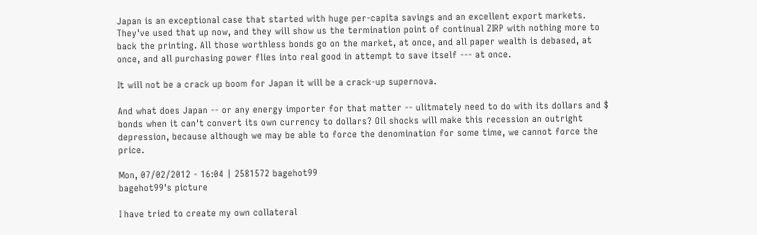Japan is an exceptional case that started with huge per-capita savings and an excellent export markets. They've used that up now, and they will show us the termination point of continual ZIRP with nothing more to back the printing. All those worthless bonds go on the market, at once, and all paper wealth is debased, at once, and all purchasing power flies into real good in attempt to save itself --- at once.

It will not be a crack up boom for Japan it will be a crack-up supernova.

And what does Japan -- or any energy importer for that matter -- ulitmately need to do with its dollars and $ bonds when it can't convert its own currency to dollars? Oil shocks will make this recession an outright depression, because although we may be able to force the denomination for some time, we cannot force the price.

Mon, 07/02/2012 - 16:04 | 2581572 bagehot99
bagehot99's picture

I have tried to create my own collateral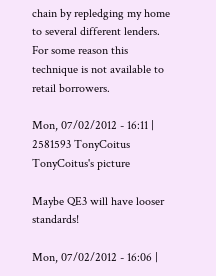chain by repledging my home to several different lenders. For some reason this technique is not available to retail borrowers.

Mon, 07/02/2012 - 16:11 | 2581593 TonyCoitus
TonyCoitus's picture

Maybe QE3 will have looser standards!

Mon, 07/02/2012 - 16:06 |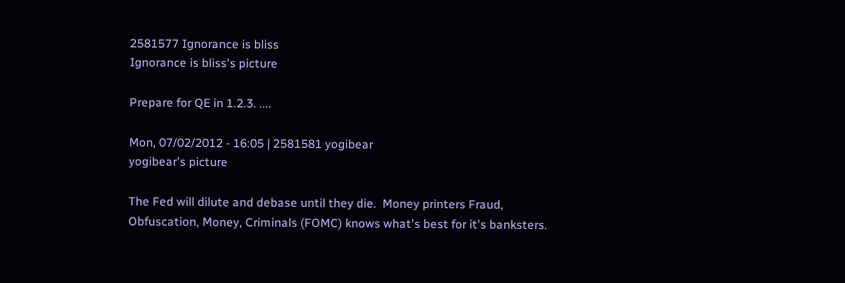2581577 Ignorance is bliss
Ignorance is bliss's picture

Prepare for QE in 1.2.3. ....

Mon, 07/02/2012 - 16:05 | 2581581 yogibear
yogibear's picture

The Fed will dilute and debase until they die.  Money printers Fraud,  Obfuscation, Money, Criminals (FOMC) knows what's best for it's banksters.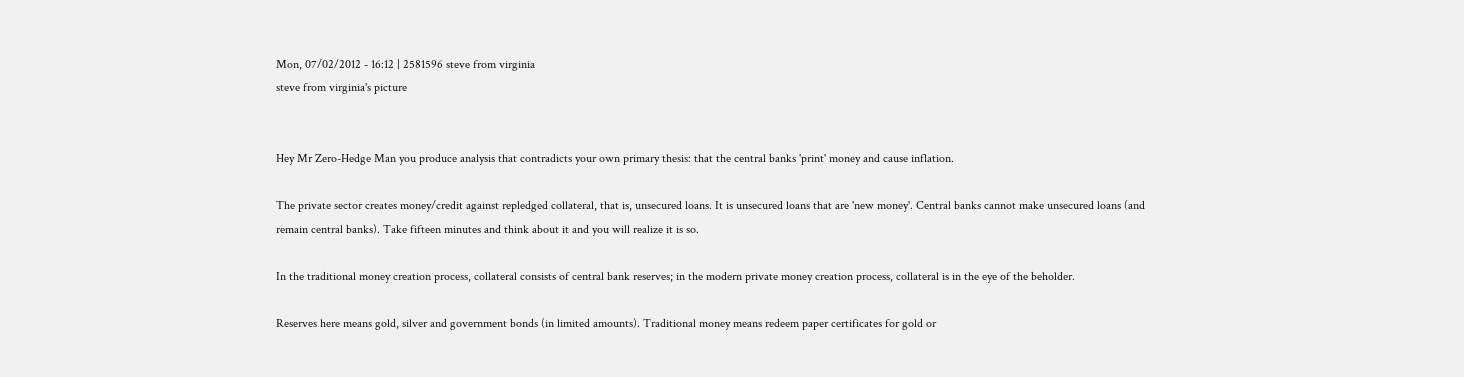Mon, 07/02/2012 - 16:12 | 2581596 steve from virginia
steve from virginia's picture


Hey Mr Zero-Hedge Man you produce analysis that contradicts your own primary thesis: that the central banks 'print' money and cause inflation.

The private sector creates money/credit against repledged collateral, that is, unsecured loans. It is unsecured loans that are 'new money'. Central banks cannot make unsecured loans (and remain central banks). Take fifteen minutes and think about it and you will realize it is so.

In the traditional money creation process, collateral consists of central bank reserves; in the modern private money creation process, collateral is in the eye of the beholder.

Reserves here means gold, silver and government bonds (in limited amounts). Traditional money means redeem paper certificates for gold or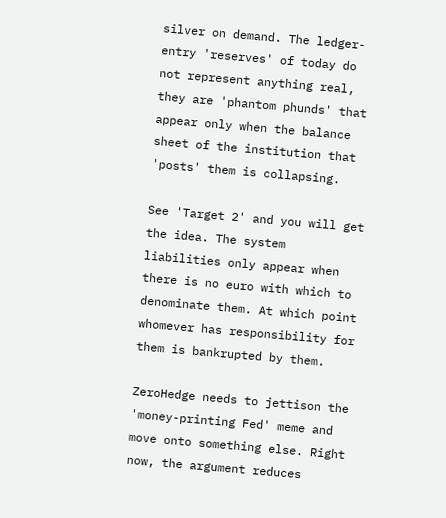silver on demand. The ledger-entry 'reserves' of today do not represent anything real, they are 'phantom phunds' that appear only when the balance sheet of the institution that 'posts' them is collapsing.

See 'Target 2' and you will get the idea. The system liabilities only appear when there is no euro with which to denominate them. At which point whomever has responsibility for them is bankrupted by them.

ZeroHedge needs to jettison the 'money-printing Fed' meme and move onto something else. Right now, the argument reduces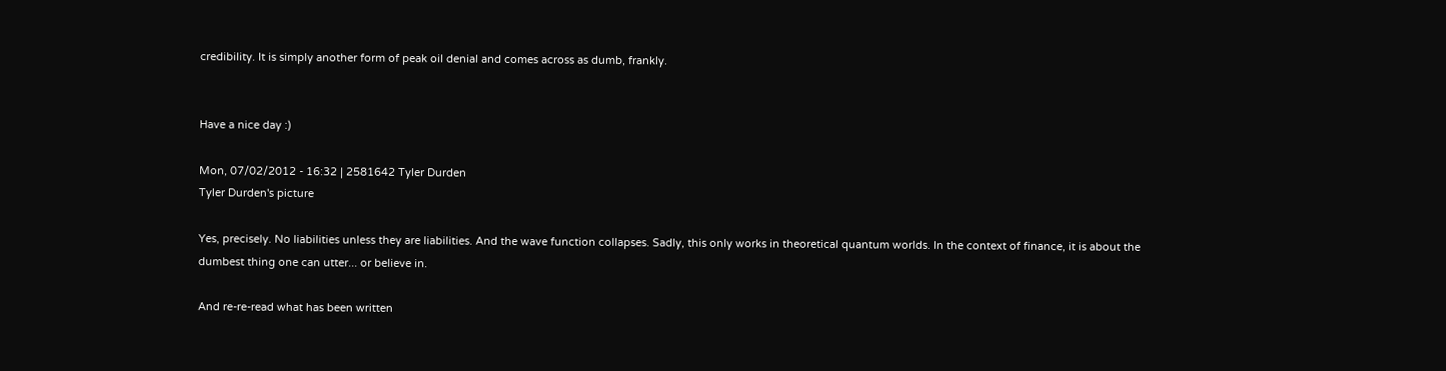credibility. It is simply another form of peak oil denial and comes across as dumb, frankly.


Have a nice day :)

Mon, 07/02/2012 - 16:32 | 2581642 Tyler Durden
Tyler Durden's picture

Yes, precisely. No liabilities unless they are liabilities. And the wave function collapses. Sadly, this only works in theoretical quantum worlds. In the context of finance, it is about the dumbest thing one can utter... or believe in.

And re-re-read what has been written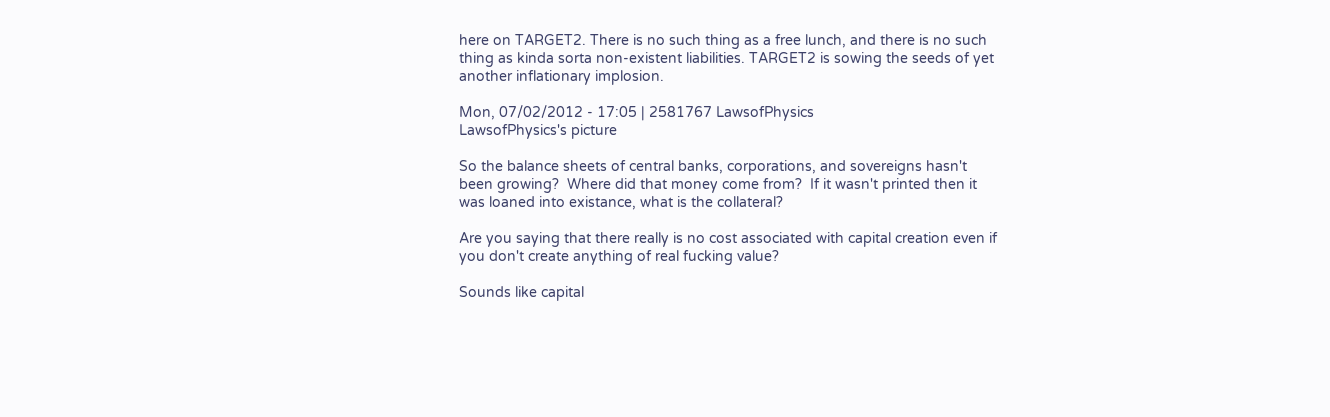here on TARGET2. There is no such thing as a free lunch, and there is no such thing as kinda sorta non-existent liabilities. TARGET2 is sowing the seeds of yet another inflationary implosion.

Mon, 07/02/2012 - 17:05 | 2581767 LawsofPhysics
LawsofPhysics's picture

So the balance sheets of central banks, corporations, and sovereigns hasn't been growing?  Where did that money come from?  If it wasn't printed then it was loaned into existance, what is the collateral?

Are you saying that there really is no cost associated with capital creation even if you don't create anything of real fucking value?

Sounds like capital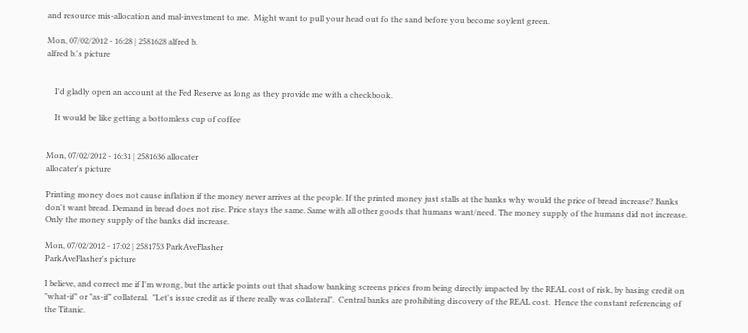and resource mis-allocation and mal-investment to me.  Might want to pull your head out fo the sand before you become soylent green.

Mon, 07/02/2012 - 16:28 | 2581628 alfred b.
alfred b.'s picture


    I'd gladly open an account at the Fed Reserve as long as they provide me with a checkbook.

    It would be like getting a bottomless cup of coffee


Mon, 07/02/2012 - 16:31 | 2581636 allocater
allocater's picture

Printing money does not cause inflation if the money never arrives at the people. If the printed money just stalls at the banks why would the price of bread increase? Banks don't want bread. Demand in bread does not rise. Price stays the same. Same with all other goods that humans want/need. The money supply of the humans did not increase. Only the money supply of the banks did increase.

Mon, 07/02/2012 - 17:02 | 2581753 ParkAveFlasher
ParkAveFlasher's picture

I believe, and correct me if I'm wrong, but the article points out that shadow banking screens prices from being directly impacted by the REAL cost of risk, by basing credit on "what-if" or "as-if" collateral.  "Let's issue credit as if there really was collateral".  Central banks are prohibiting discovery of the REAL cost.  Hence the constant referencing of the Titanic.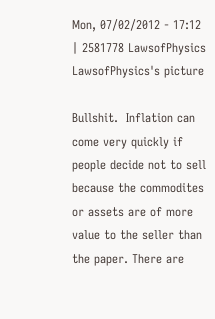Mon, 07/02/2012 - 17:12 | 2581778 LawsofPhysics
LawsofPhysics's picture

Bullshit.  Inflation can come very quickly if people decide not to sell because the commodites or assets are of more value to the seller than the paper. There are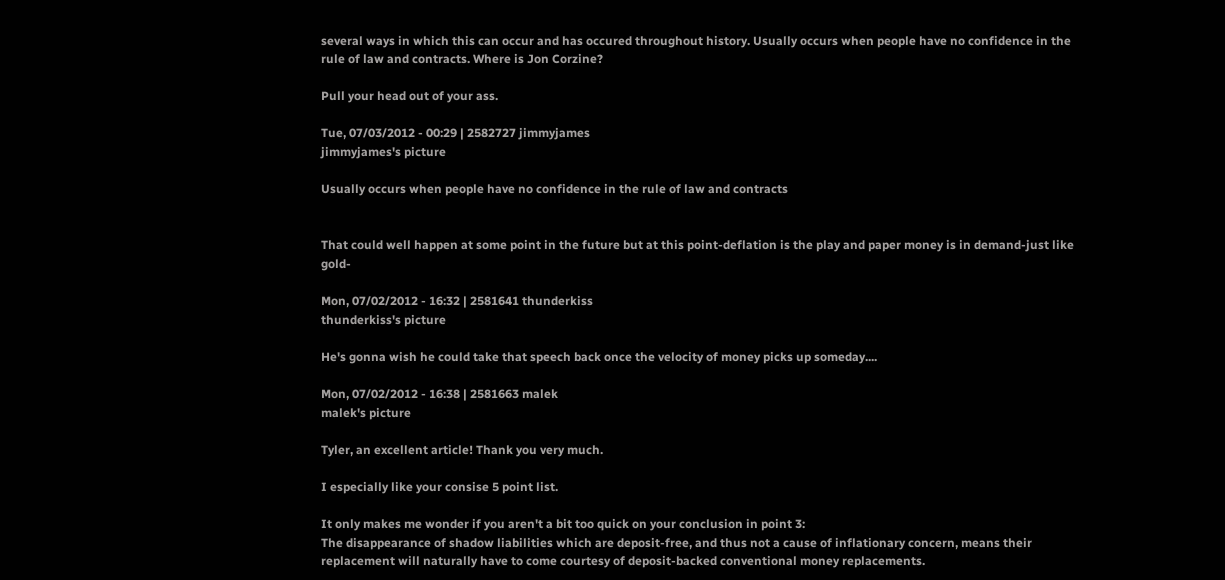several ways in which this can occur and has occured throughout history. Usually occurs when people have no confidence in the rule of law and contracts. Where is Jon Corzine?

Pull your head out of your ass.

Tue, 07/03/2012 - 00:29 | 2582727 jimmyjames
jimmyjames's picture

Usually occurs when people have no confidence in the rule of law and contracts


That could well happen at some point in the future but at this point-deflation is the play and paper money is in demand-just like gold-

Mon, 07/02/2012 - 16:32 | 2581641 thunderkiss
thunderkiss's picture

He's gonna wish he could take that speech back once the velocity of money picks up someday....

Mon, 07/02/2012 - 16:38 | 2581663 malek
malek's picture

Tyler, an excellent article! Thank you very much.

I especially like your consise 5 point list.

It only makes me wonder if you aren't a bit too quick on your conclusion in point 3:
The disappearance of shadow liabilities which are deposit-free, and thus not a cause of inflationary concern, means their replacement will naturally have to come courtesy of deposit-backed conventional money replacements.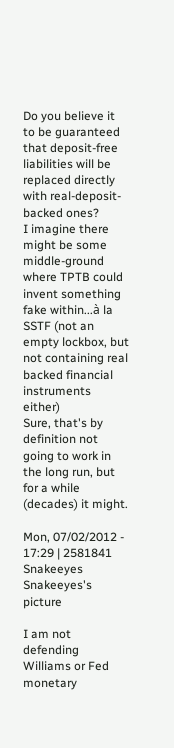Do you believe it to be guaranteed that deposit-free liabilities will be replaced directly with real-deposit-backed ones?
I imagine there might be some middle-ground where TPTB could invent something fake within...à la SSTF (not an empty lockbox, but not containing real backed financial instruments either)
Sure, that's by definition not going to work in the long run, but for a while (decades) it might.

Mon, 07/02/2012 - 17:29 | 2581841 Snakeeyes
Snakeeyes's picture

I am not defending Williams or Fed monetary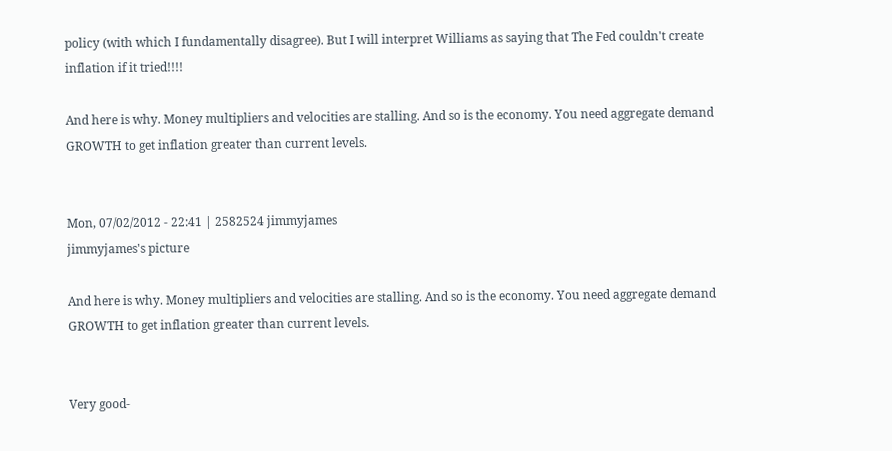policy (with which I fundamentally disagree). But I will interpret Williams as saying that The Fed couldn't create inflation if it tried!!!!

And here is why. Money multipliers and velocities are stalling. And so is the economy. You need aggregate demand GROWTH to get inflation greater than current levels.


Mon, 07/02/2012 - 22:41 | 2582524 jimmyjames
jimmyjames's picture

And here is why. Money multipliers and velocities are stalling. And so is the economy. You need aggregate demand GROWTH to get inflation greater than current levels.


Very good-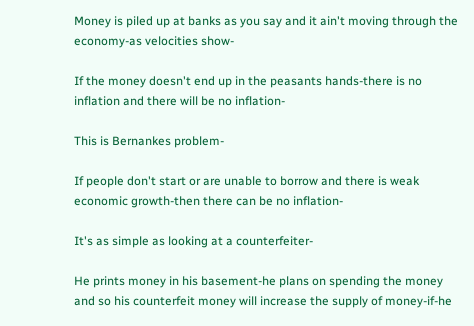Money is piled up at banks as you say and it ain't moving through the economy-as velocities show-

If the money doesn't end up in the peasants hands-there is no inflation and there will be no inflation-

This is Bernankes problem-

If people don't start or are unable to borrow and there is weak economic growth-then there can be no inflation-

It's as simple as looking at a counterfeiter-

He prints money in his basement-he plans on spending the money and so his counterfeit money will increase the supply of money-if-he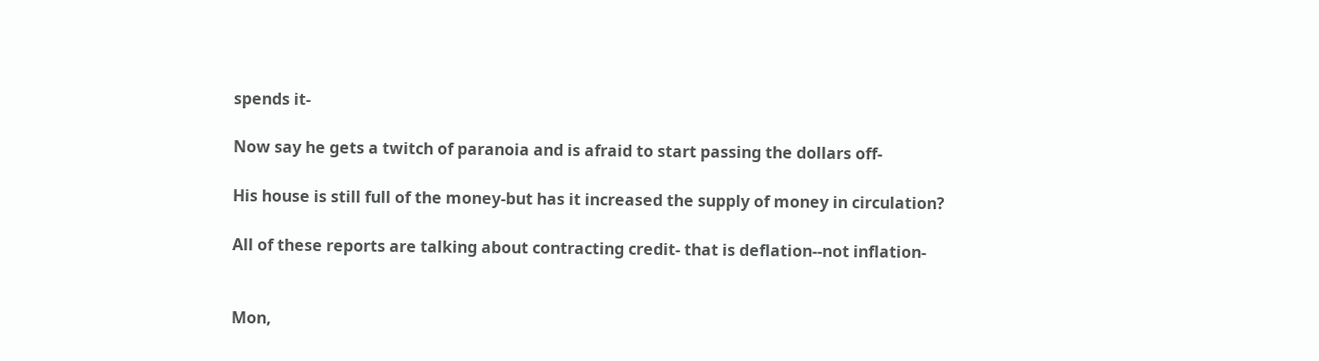spends it-

Now say he gets a twitch of paranoia and is afraid to start passing the dollars off-

His house is still full of the money-but has it increased the supply of money in circulation?

All of these reports are talking about contracting credit- that is deflation--not inflation-


Mon,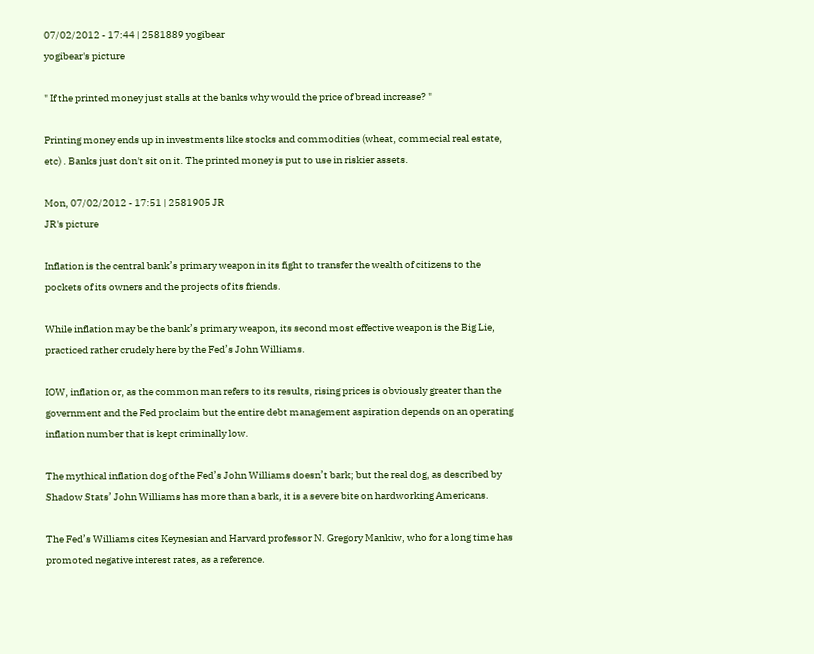07/02/2012 - 17:44 | 2581889 yogibear
yogibear's picture

" If the printed money just stalls at the banks why would the price of bread increase? "

Printing money ends up in investments like stocks and commodities (wheat, commecial real estate, etc) . Banks just don't sit on it. The printed money is put to use in riskier assets.

Mon, 07/02/2012 - 17:51 | 2581905 JR
JR's picture

Inflation is the central bank’s primary weapon in its fight to transfer the wealth of citizens to the pockets of its owners and the projects of its friends.

While inflation may be the bank’s primary weapon, its second most effective weapon is the Big Lie, practiced rather crudely here by the Fed’s John Williams.

IOW, inflation or, as the common man refers to its results, rising prices is obviously greater than the government and the Fed proclaim but the entire debt management aspiration depends on an operating inflation number that is kept criminally low.

The mythical inflation dog of the Fed’s John Williams doesn’t bark; but the real dog, as described by Shadow Stats’ John Williams has more than a bark, it is a severe bite on hardworking Americans.

The Fed’s Williams cites Keynesian and Harvard professor N. Gregory Mankiw, who for a long time has promoted negative interest rates, as a reference.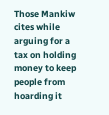Those Mankiw cites while arguing for a tax on holding money to keep people from hoarding it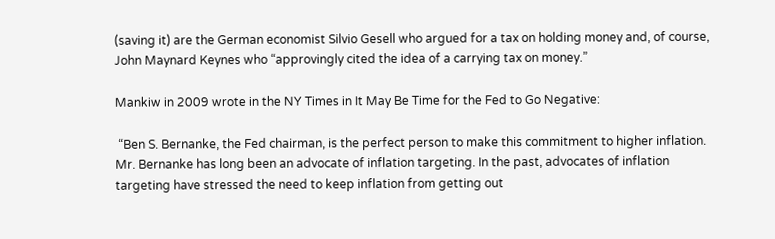(saving it) are the German economist Silvio Gesell who argued for a tax on holding money and, of course, John Maynard Keynes who “approvingly cited the idea of a carrying tax on money.”

Mankiw in 2009 wrote in the NY Times in It May Be Time for the Fed to Go Negative:

 “Ben S. Bernanke, the Fed chairman, is the perfect person to make this commitment to higher inflation. Mr. Bernanke has long been an advocate of inflation targeting. In the past, advocates of inflation targeting have stressed the need to keep inflation from getting out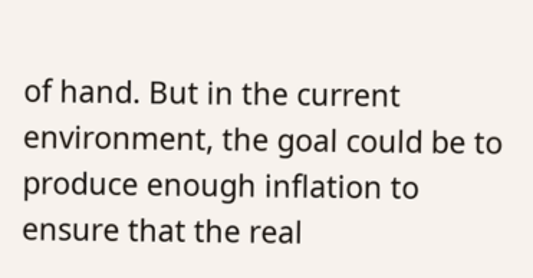of hand. But in the current environment, the goal could be to produce enough inflation to ensure that the real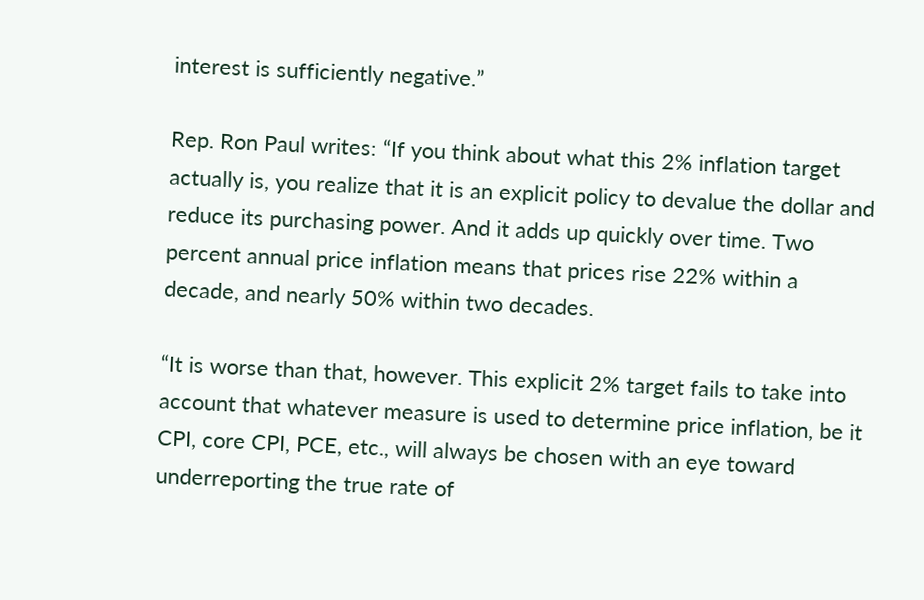interest is sufficiently negative.”

Rep. Ron Paul writes: “If you think about what this 2% inflation target actually is, you realize that it is an explicit policy to devalue the dollar and reduce its purchasing power. And it adds up quickly over time. Two percent annual price inflation means that prices rise 22% within a decade, and nearly 50% within two decades.

“It is worse than that, however. This explicit 2% target fails to take into account that whatever measure is used to determine price inflation, be it CPI, core CPI, PCE, etc., will always be chosen with an eye toward underreporting the true rate of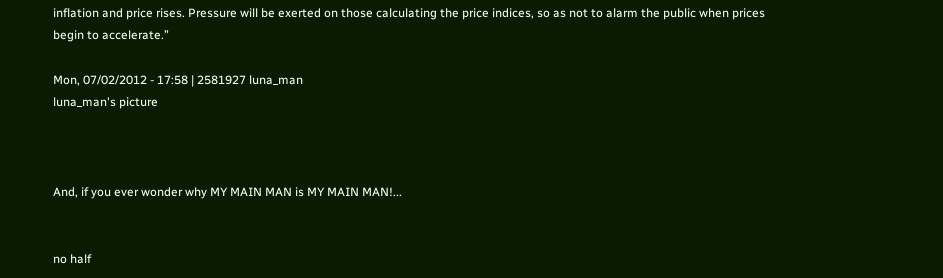inflation and price rises. Pressure will be exerted on those calculating the price indices, so as not to alarm the public when prices begin to accelerate.”

Mon, 07/02/2012 - 17:58 | 2581927 luna_man
luna_man's picture



And, if you ever wonder why MY MAIN MAN is MY MAIN MAN!...


no half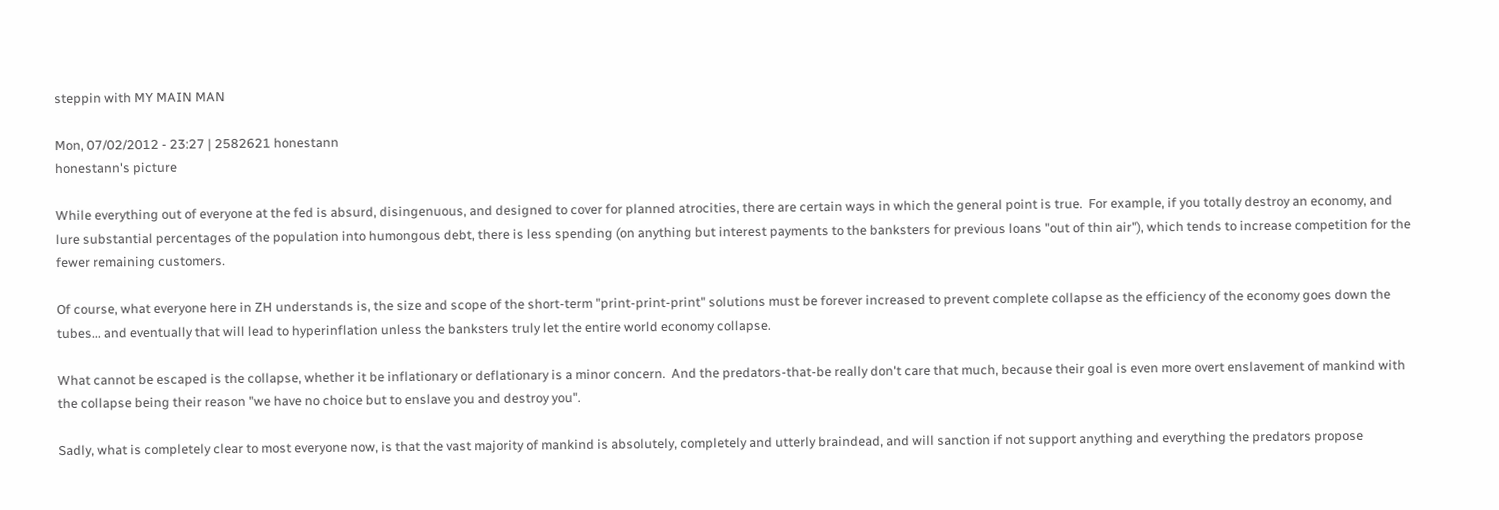steppin with MY MAIN MAN

Mon, 07/02/2012 - 23:27 | 2582621 honestann
honestann's picture

While everything out of everyone at the fed is absurd, disingenuous, and designed to cover for planned atrocities, there are certain ways in which the general point is true.  For example, if you totally destroy an economy, and lure substantial percentages of the population into humongous debt, there is less spending (on anything but interest payments to the banksters for previous loans "out of thin air"), which tends to increase competition for the fewer remaining customers.

Of course, what everyone here in ZH understands is, the size and scope of the short-term "print-print-print" solutions must be forever increased to prevent complete collapse as the efficiency of the economy goes down the tubes... and eventually that will lead to hyperinflation unless the banksters truly let the entire world economy collapse.

What cannot be escaped is the collapse, whether it be inflationary or deflationary is a minor concern.  And the predators-that-be really don't care that much, because their goal is even more overt enslavement of mankind with the collapse being their reason "we have no choice but to enslave you and destroy you".

Sadly, what is completely clear to most everyone now, is that the vast majority of mankind is absolutely, completely and utterly braindead, and will sanction if not support anything and everything the predators propose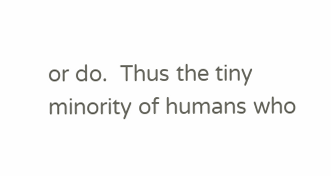or do.  Thus the tiny minority of humans who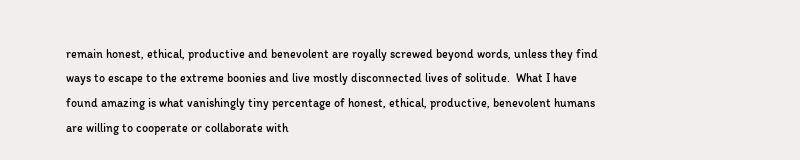remain honest, ethical, productive and benevolent are royally screwed beyond words, unless they find ways to escape to the extreme boonies and live mostly disconnected lives of solitude.  What I have found amazing is what vanishingly tiny percentage of honest, ethical, productive, benevolent humans are willing to cooperate or collaborate with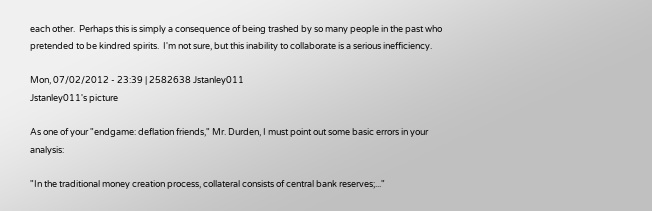each other.  Perhaps this is simply a consequence of being trashed by so many people in the past who pretended to be kindred spirits.  I'm not sure, but this inability to collaborate is a serious inefficiency.

Mon, 07/02/2012 - 23:39 | 2582638 Jstanley011
Jstanley011's picture

As one of your "endgame: deflation friends," Mr. Durden, I must point out some basic errors in your analysis:

"In the traditional money creation process, collateral consists of central bank reserves;..."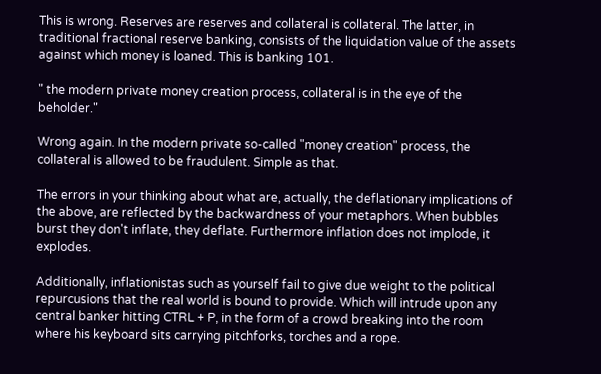This is wrong. Reserves are reserves and collateral is collateral. The latter, in traditional fractional reserve banking, consists of the liquidation value of the assets against which money is loaned. This is banking 101.

" the modern private money creation process, collateral is in the eye of the beholder."

Wrong again. In the modern private so-called "money creation" process, the collateral is allowed to be fraudulent. Simple as that.

The errors in your thinking about what are, actually, the deflationary implications of the above, are reflected by the backwardness of your metaphors. When bubbles burst they don't inflate, they deflate. Furthermore inflation does not implode, it explodes.

Additionally, inflationistas such as yourself fail to give due weight to the political repurcusions that the real world is bound to provide. Which will intrude upon any central banker hitting CTRL + P, in the form of a crowd breaking into the room where his keyboard sits carrying pitchforks, torches and a rope.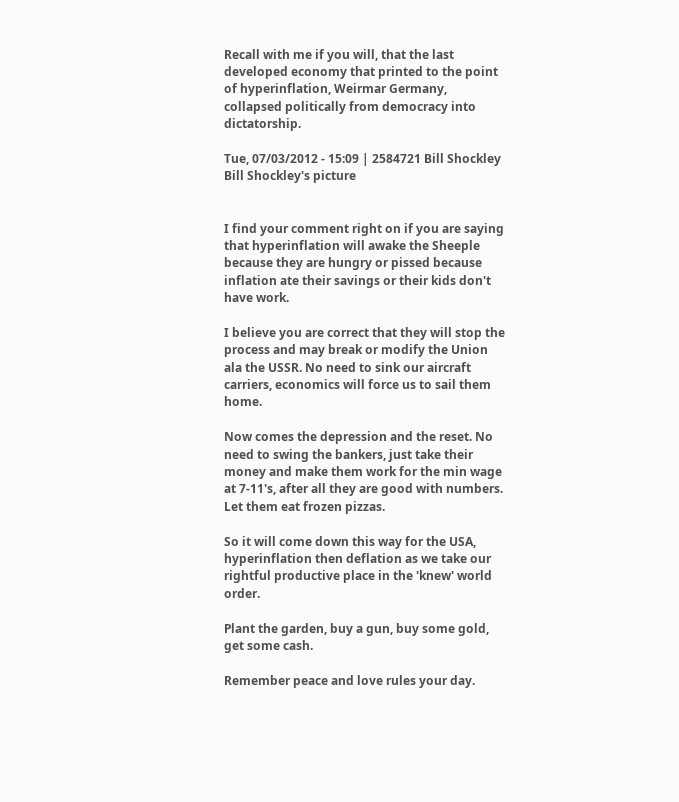Recall with me if you will, that the last developed economy that printed to the point of hyperinflation, Weirmar Germany, collapsed politically from democracy into dictatorship.

Tue, 07/03/2012 - 15:09 | 2584721 Bill Shockley
Bill Shockley's picture


I find your comment right on if you are saying that hyperinflation will awake the Sheeple because they are hungry or pissed because inflation ate their savings or their kids don't have work.

I believe you are correct that they will stop the process and may break or modify the Union ala the USSR. No need to sink our aircraft carriers, economics will force us to sail them home.

Now comes the depression and the reset. No need to swing the bankers, just take their money and make them work for the min wage at 7-11's, after all they are good with numbers. Let them eat frozen pizzas.

So it will come down this way for the USA, hyperinflation then deflation as we take our rightful productive place in the 'knew' world order.

Plant the garden, buy a gun, buy some gold, get some cash.

Remember peace and love rules your day.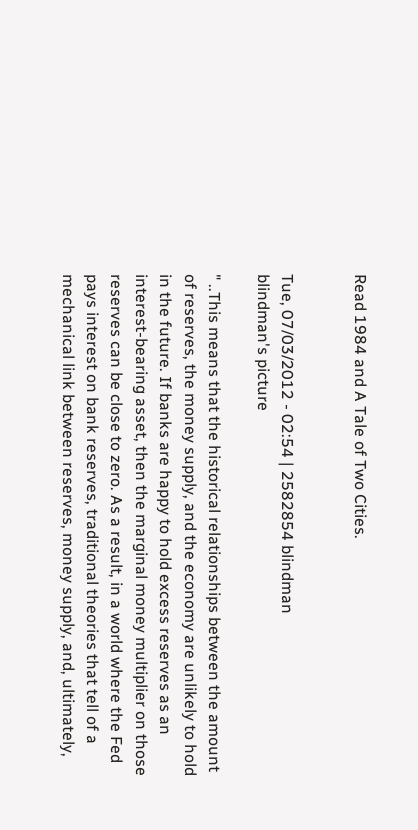Read 1984 and A Tale of Two Cities.


Tue, 07/03/2012 - 02:54 | 2582854 blindman
blindman's picture

" ..This means that the historical relationships between the amount of reserves, the money supply, and the economy are unlikely to hold in the future. If banks are happy to hold excess reserves as an interest-bearing asset, then the marginal money multiplier on those reserves can be close to zero. As a result, in a world where the Fed pays interest on bank reserves, traditional theories that tell of a mechanical link between reserves, money supply, and, ultimately,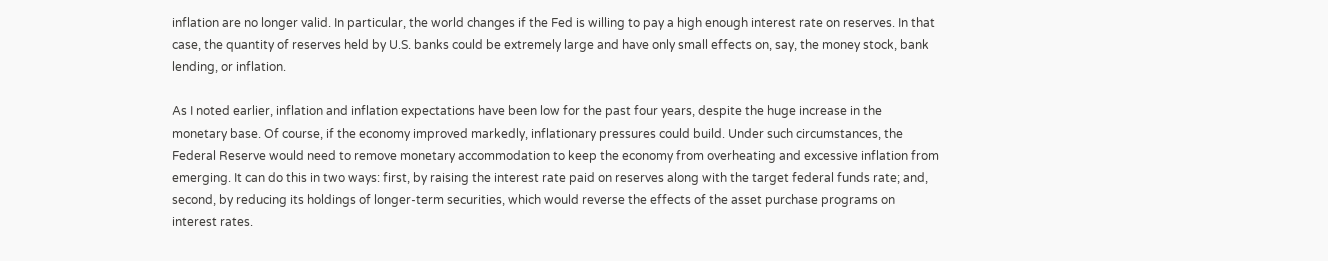inflation are no longer valid. In particular, the world changes if the Fed is willing to pay a high enough interest rate on reserves. In that case, the quantity of reserves held by U.S. banks could be extremely large and have only small effects on, say, the money stock, bank lending, or inflation.

As I noted earlier, inflation and inflation expectations have been low for the past four years, despite the huge increase in the monetary base. Of course, if the economy improved markedly, inflationary pressures could build. Under such circumstances, the Federal Reserve would need to remove monetary accommodation to keep the economy from overheating and excessive inflation from emerging. It can do this in two ways: first, by raising the interest rate paid on reserves along with the target federal funds rate; and, second, by reducing its holdings of longer-term securities, which would reverse the effects of the asset purchase programs on interest rates.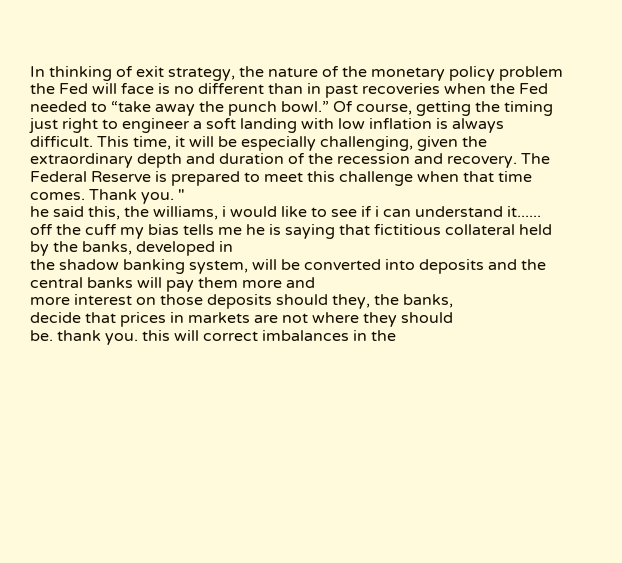In thinking of exit strategy, the nature of the monetary policy problem the Fed will face is no different than in past recoveries when the Fed needed to “take away the punch bowl.” Of course, getting the timing just right to engineer a soft landing with low inflation is always difficult. This time, it will be especially challenging, given the extraordinary depth and duration of the recession and recovery. The Federal Reserve is prepared to meet this challenge when that time comes. Thank you. "
he said this, the williams, i would like to see if i can understand it......
off the cuff my bias tells me he is saying that fictitious collateral held by the banks, developed in
the shadow banking system, will be converted into deposits and the central banks will pay them more and
more interest on those deposits should they, the banks,
decide that prices in markets are not where they should
be. thank you. this will correct imbalances in the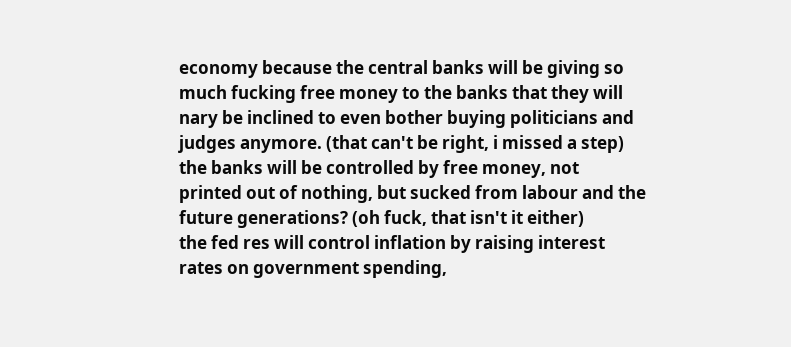economy because the central banks will be giving so
much fucking free money to the banks that they will
nary be inclined to even bother buying politicians and
judges anymore. (that can't be right, i missed a step)
the banks will be controlled by free money, not
printed out of nothing, but sucked from labour and the future generations? (oh fuck, that isn't it either)
the fed res will control inflation by raising interest
rates on government spending,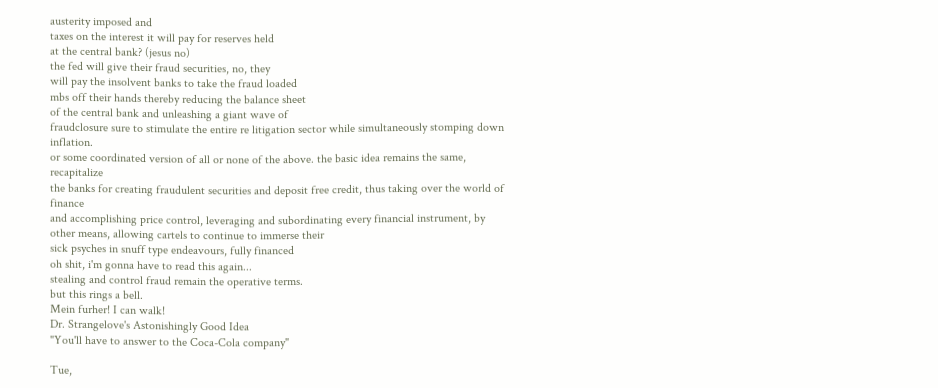austerity imposed and
taxes on the interest it will pay for reserves held
at the central bank? (jesus no)
the fed will give their fraud securities, no, they
will pay the insolvent banks to take the fraud loaded
mbs off their hands thereby reducing the balance sheet
of the central bank and unleashing a giant wave of
fraudclosure sure to stimulate the entire re litigation sector while simultaneously stomping down inflation.
or some coordinated version of all or none of the above. the basic idea remains the same, recapitalize
the banks for creating fraudulent securities and deposit free credit, thus taking over the world of finance
and accomplishing price control, leveraging and subordinating every financial instrument, by other means, allowing cartels to continue to immerse their
sick psyches in snuff type endeavours, fully financed
oh shit, i'm gonna have to read this again...
stealing and control fraud remain the operative terms.
but this rings a bell.
Mein furher! I can walk!
Dr. Strangelove's Astonishingly Good Idea
"You'll have to answer to the Coca-Cola company"

Tue,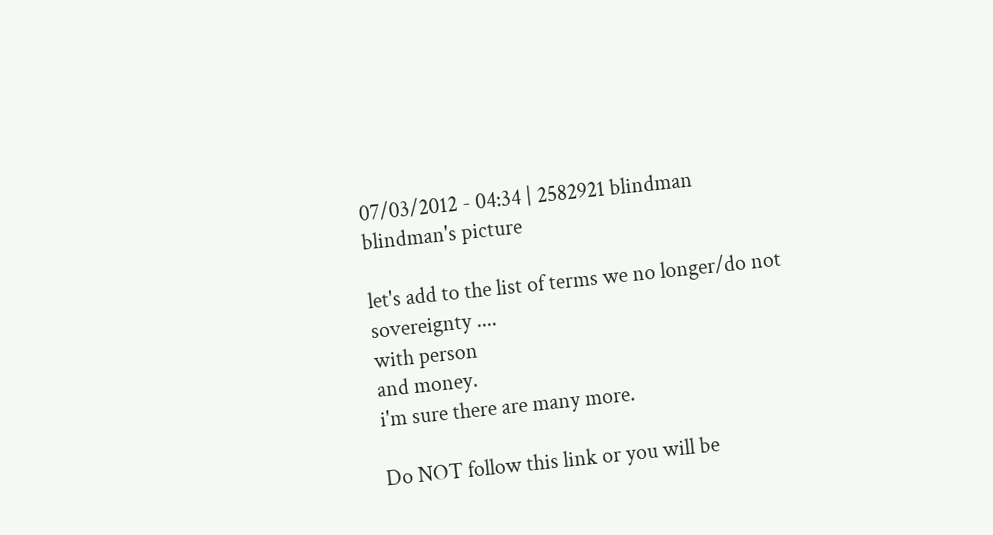07/03/2012 - 04:34 | 2582921 blindman
blindman's picture

let's add to the list of terms we no longer/do not
sovereignty ....
with person
and money.
i'm sure there are many more.

Do NOT follow this link or you will be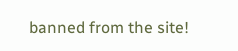banned from the site!